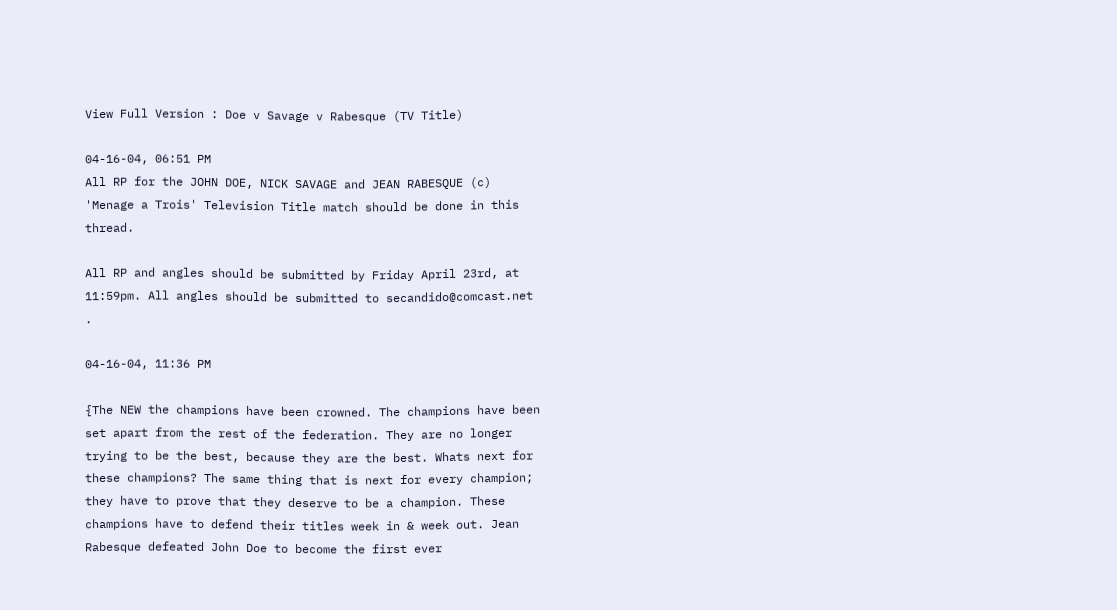View Full Version : Doe v Savage v Rabesque (TV Title)

04-16-04, 06:51 PM
All RP for the JOHN DOE, NICK SAVAGE and JEAN RABESQUE (c) 'Menage a Trois' Television Title match should be done in this thread.

All RP and angles should be submitted by Friday April 23rd, at 11:59pm. All angles should be submitted to secandido@comcast.net .

04-16-04, 11:36 PM

{The NEW the champions have been crowned. The champions have been set apart from the rest of the federation. They are no longer trying to be the best, because they are the best. Whats next for these champions? The same thing that is next for every champion; they have to prove that they deserve to be a champion. These champions have to defend their titles week in & week out. Jean Rabesque defeated John Doe to become the first ever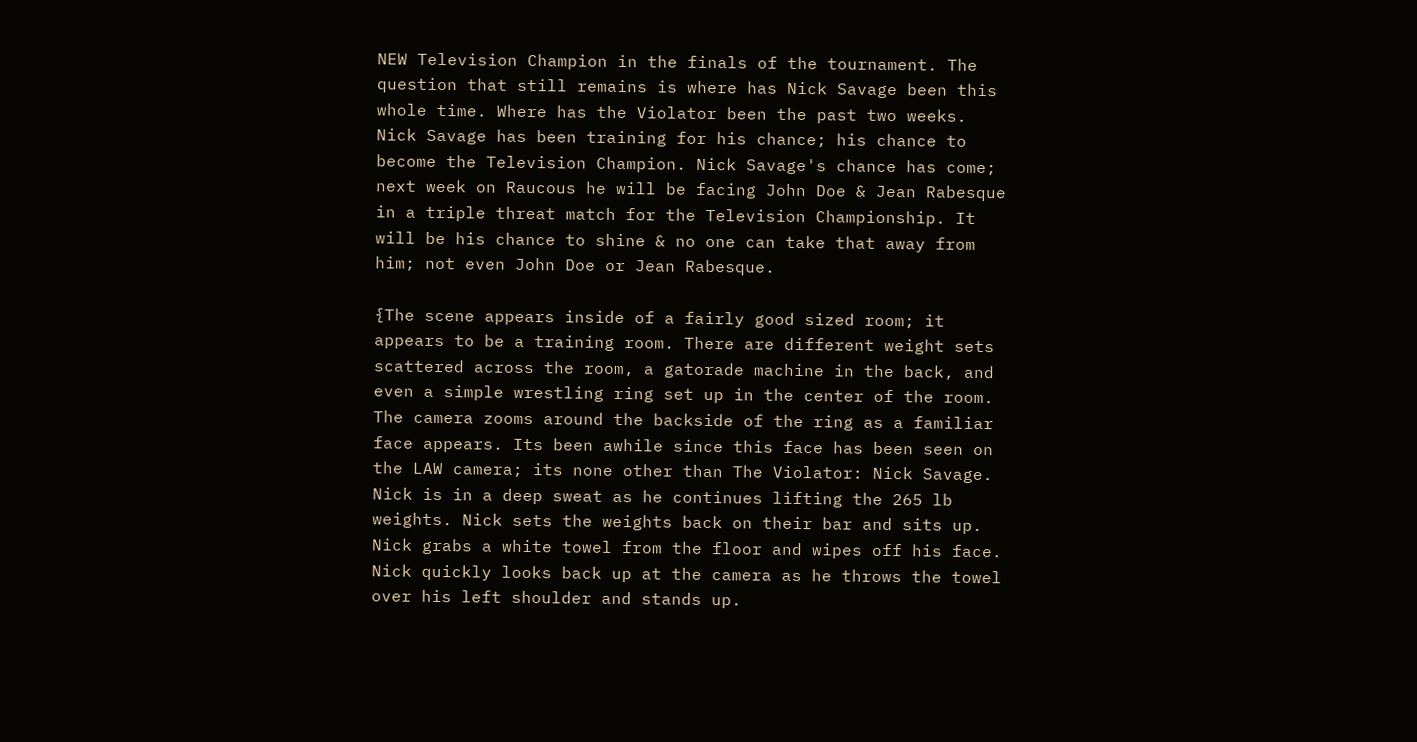NEW Television Champion in the finals of the tournament. The question that still remains is where has Nick Savage been this whole time. Where has the Violator been the past two weeks. Nick Savage has been training for his chance; his chance to become the Television Champion. Nick Savage's chance has come; next week on Raucous he will be facing John Doe & Jean Rabesque in a triple threat match for the Television Championship. It will be his chance to shine & no one can take that away from him; not even John Doe or Jean Rabesque.

{The scene appears inside of a fairly good sized room; it appears to be a training room. There are different weight sets scattered across the room, a gatorade machine in the back, and even a simple wrestling ring set up in the center of the room. The camera zooms around the backside of the ring as a familiar face appears. Its been awhile since this face has been seen on the LAW camera; its none other than The Violator: Nick Savage. Nick is in a deep sweat as he continues lifting the 265 lb weights. Nick sets the weights back on their bar and sits up. Nick grabs a white towel from the floor and wipes off his face. Nick quickly looks back up at the camera as he throws the towel over his left shoulder and stands up.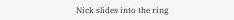Nick slides into the ring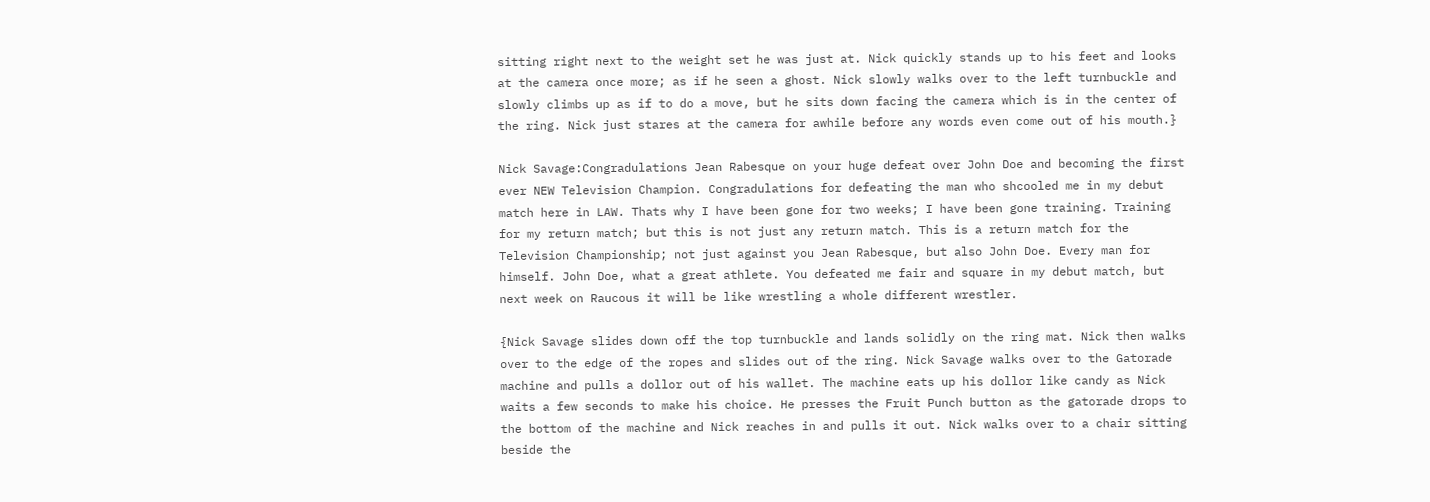sitting right next to the weight set he was just at. Nick quickly stands up to his feet and looks at the camera once more; as if he seen a ghost. Nick slowly walks over to the left turnbuckle and slowly climbs up as if to do a move, but he sits down facing the camera which is in the center of the ring. Nick just stares at the camera for awhile before any words even come out of his mouth.}

Nick Savage:Congradulations Jean Rabesque on your huge defeat over John Doe and becoming the first ever NEW Television Champion. Congradulations for defeating the man who shcooled me in my debut match here in LAW. Thats why I have been gone for two weeks; I have been gone training. Training for my return match; but this is not just any return match. This is a return match for the Television Championship; not just against you Jean Rabesque, but also John Doe. Every man for himself. John Doe, what a great athlete. You defeated me fair and square in my debut match, but next week on Raucous it will be like wrestling a whole different wrestler.

{Nick Savage slides down off the top turnbuckle and lands solidly on the ring mat. Nick then walks over to the edge of the ropes and slides out of the ring. Nick Savage walks over to the Gatorade machine and pulls a dollor out of his wallet. The machine eats up his dollor like candy as Nick waits a few seconds to make his choice. He presses the Fruit Punch button as the gatorade drops to the bottom of the machine and Nick reaches in and pulls it out. Nick walks over to a chair sitting beside the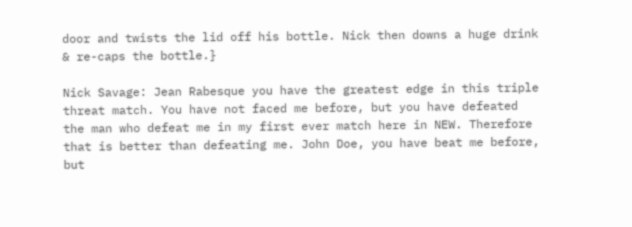door and twists the lid off his bottle. Nick then downs a huge drink & re-caps the bottle.}

Nick Savage: Jean Rabesque you have the greatest edge in this triple threat match. You have not faced me before, but you have defeated the man who defeat me in my first ever match here in NEW. Therefore that is better than defeating me. John Doe, you have beat me before, but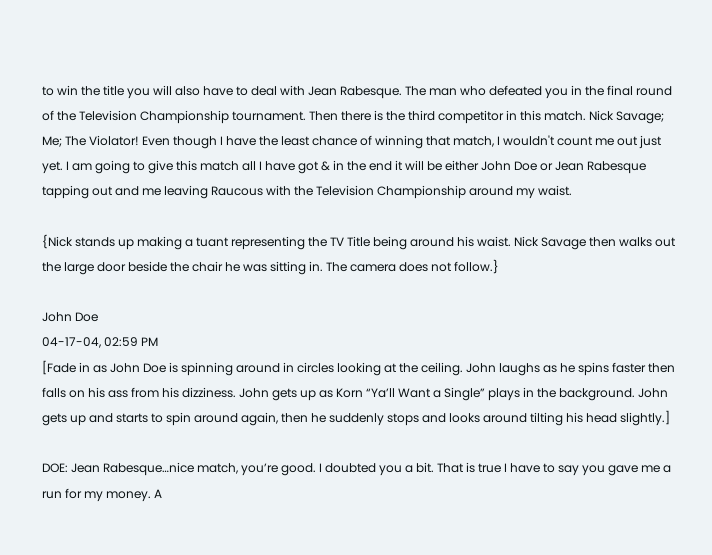to win the title you will also have to deal with Jean Rabesque. The man who defeated you in the final round of the Television Championship tournament. Then there is the third competitor in this match. Nick Savage; Me; The Violator! Even though I have the least chance of winning that match, I wouldn't count me out just yet. I am going to give this match all I have got & in the end it will be either John Doe or Jean Rabesque tapping out and me leaving Raucous with the Television Championship around my waist.

{Nick stands up making a tuant representing the TV Title being around his waist. Nick Savage then walks out the large door beside the chair he was sitting in. The camera does not follow.}

John Doe
04-17-04, 02:59 PM
[Fade in as John Doe is spinning around in circles looking at the ceiling. John laughs as he spins faster then falls on his ass from his dizziness. John gets up as Korn “Ya’ll Want a Single” plays in the background. John gets up and starts to spin around again, then he suddenly stops and looks around tilting his head slightly.]

DOE: Jean Rabesque…nice match, you’re good. I doubted you a bit. That is true I have to say you gave me a run for my money. A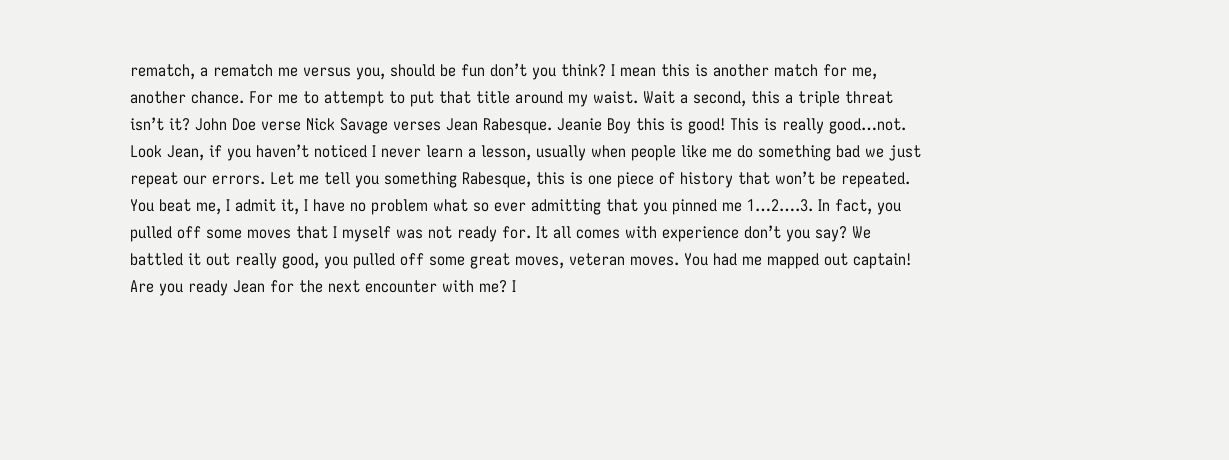rematch, a rematch me versus you, should be fun don’t you think? I mean this is another match for me, another chance. For me to attempt to put that title around my waist. Wait a second, this a triple threat isn’t it? John Doe verse Nick Savage verses Jean Rabesque. Jeanie Boy this is good! This is really good…not. Look Jean, if you haven’t noticed I never learn a lesson, usually when people like me do something bad we just repeat our errors. Let me tell you something Rabesque, this is one piece of history that won’t be repeated. You beat me, I admit it, I have no problem what so ever admitting that you pinned me 1…2….3. In fact, you pulled off some moves that I myself was not ready for. It all comes with experience don’t you say? We battled it out really good, you pulled off some great moves, veteran moves. You had me mapped out captain! Are you ready Jean for the next encounter with me? I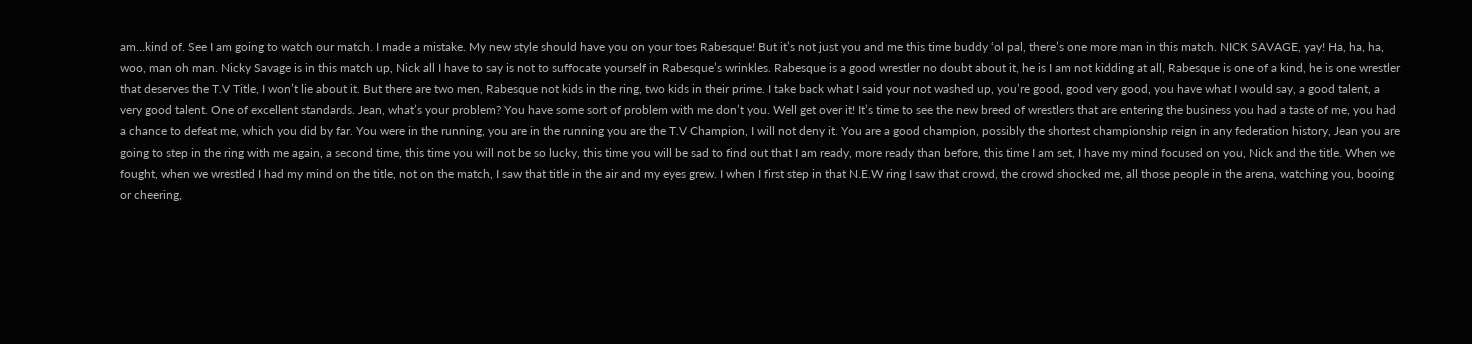am…kind of. See I am going to watch our match. I made a mistake. My new style should have you on your toes Rabesque! But it’s not just you and me this time buddy ‘ol pal, there’s one more man in this match. NICK SAVAGE, yay! Ha, ha, ha, woo, man oh man. Nicky Savage is in this match up, Nick all I have to say is not to suffocate yourself in Rabesque’s wrinkles. Rabesque is a good wrestler no doubt about it, he is I am not kidding at all, Rabesque is one of a kind, he is one wrestler that deserves the T.V Title, I won’t lie about it. But there are two men, Rabesque not kids in the ring, two kids in their prime. I take back what I said your not washed up, you’re good, good very good, you have what I would say, a good talent, a very good talent. One of excellent standards. Jean, what’s your problem? You have some sort of problem with me don’t you. Well get over it! It’s time to see the new breed of wrestlers that are entering the business you had a taste of me, you had a chance to defeat me, which you did by far. You were in the running, you are in the running you are the T.V Champion, I will not deny it. You are a good champion, possibly the shortest championship reign in any federation history, Jean you are going to step in the ring with me again, a second time, this time you will not be so lucky, this time you will be sad to find out that I am ready, more ready than before, this time I am set, I have my mind focused on you, Nick and the title. When we fought, when we wrestled I had my mind on the title, not on the match, I saw that title in the air and my eyes grew. I when I first step in that N.E.W ring I saw that crowd, the crowd shocked me, all those people in the arena, watching you, booing or cheering,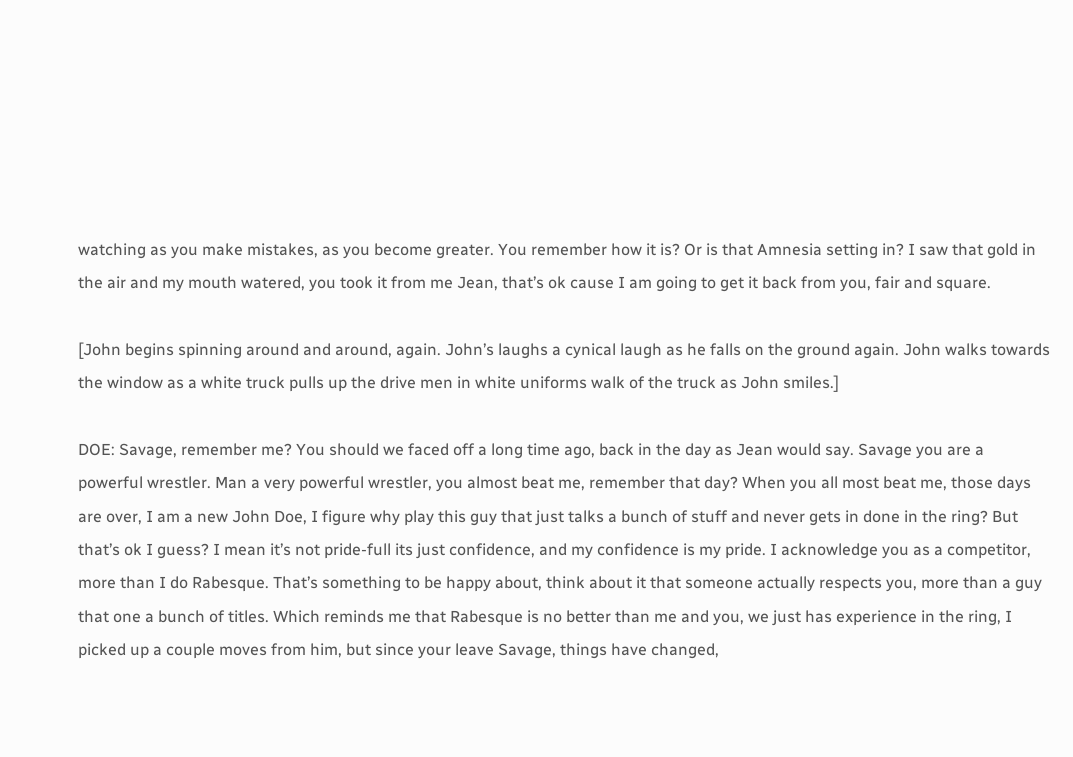watching as you make mistakes, as you become greater. You remember how it is? Or is that Amnesia setting in? I saw that gold in the air and my mouth watered, you took it from me Jean, that’s ok cause I am going to get it back from you, fair and square.

[John begins spinning around and around, again. John’s laughs a cynical laugh as he falls on the ground again. John walks towards the window as a white truck pulls up the drive men in white uniforms walk of the truck as John smiles.]

DOE: Savage, remember me? You should we faced off a long time ago, back in the day as Jean would say. Savage you are a powerful wrestler. Man a very powerful wrestler, you almost beat me, remember that day? When you all most beat me, those days are over, I am a new John Doe, I figure why play this guy that just talks a bunch of stuff and never gets in done in the ring? But that’s ok I guess? I mean it’s not pride-full its just confidence, and my confidence is my pride. I acknowledge you as a competitor, more than I do Rabesque. That’s something to be happy about, think about it that someone actually respects you, more than a guy that one a bunch of titles. Which reminds me that Rabesque is no better than me and you, we just has experience in the ring, I picked up a couple moves from him, but since your leave Savage, things have changed,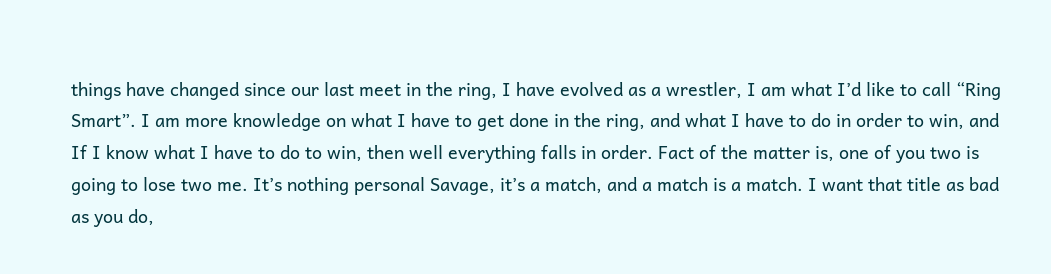things have changed since our last meet in the ring, I have evolved as a wrestler, I am what I’d like to call “Ring Smart”. I am more knowledge on what I have to get done in the ring, and what I have to do in order to win, and If I know what I have to do to win, then well everything falls in order. Fact of the matter is, one of you two is going to lose two me. It’s nothing personal Savage, it’s a match, and a match is a match. I want that title as bad as you do,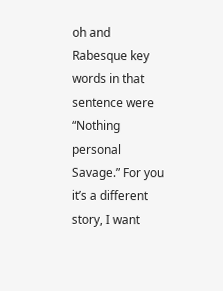oh and Rabesque key words in that sentence were “Nothing personal Savage.” For you it’s a different story, I want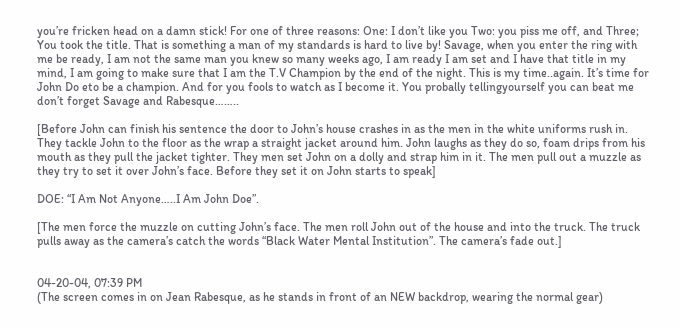you’re fricken head on a damn stick! For one of three reasons: One: I don’t like you Two: you piss me off, and Three; You took the title. That is something a man of my standards is hard to live by! Savage, when you enter the ring with me be ready, I am not the same man you knew so many weeks ago, I am ready I am set and I have that title in my mind, I am going to make sure that I am the T.V Champion by the end of the night. This is my time..again. It’s time for John Do eto be a champion. And for you fools to watch as I become it. You probally tellingyourself you can beat me don’t forget Savage and Rabesque……..

[Before John can finish his sentence the door to John’s house crashes in as the men in the white uniforms rush in. They tackle John to the floor as the wrap a straight jacket around him. John laughs as they do so, foam drips from his mouth as they pull the jacket tighter. They men set John on a dolly and strap him in it. The men pull out a muzzle as they try to set it over John’s face. Before they set it on John starts to speak]

DOE: “I Am Not Anyone…..I Am John Doe”.

[The men force the muzzle on cutting John’s face. The men roll John out of the house and into the truck. The truck pulls away as the camera’s catch the words “Black Water Mental Institution”. The camera’s fade out.]


04-20-04, 07:39 PM
(The screen comes in on Jean Rabesque, as he stands in front of an NEW backdrop, wearing the normal gear)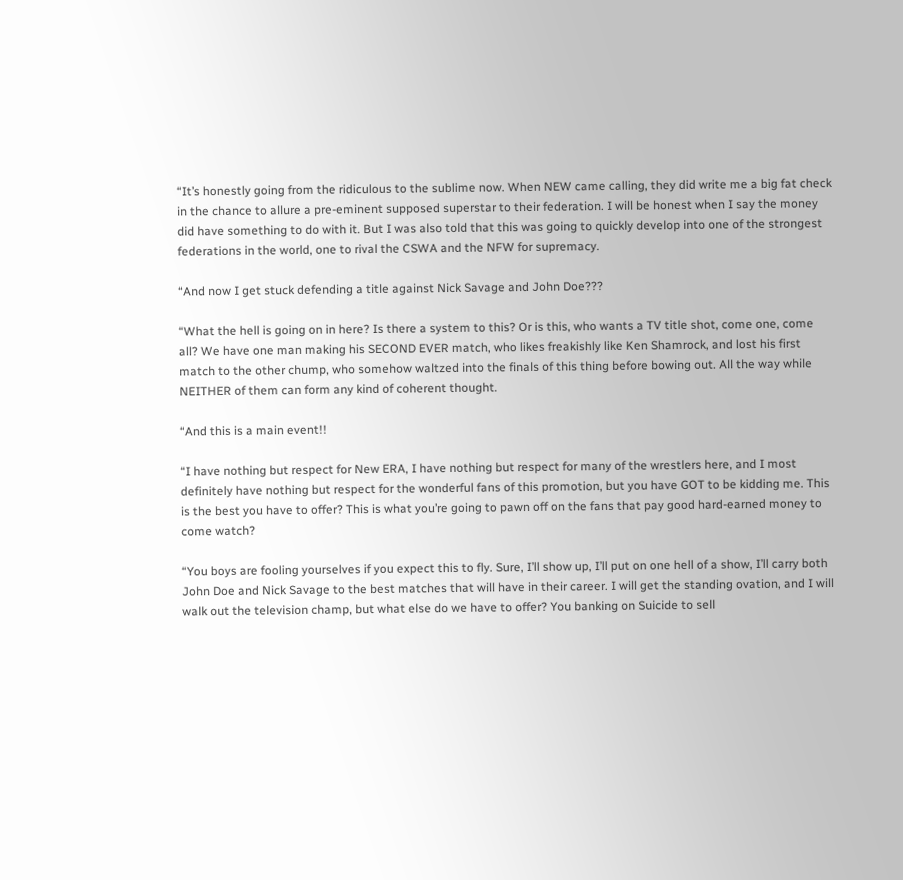“It’s honestly going from the ridiculous to the sublime now. When NEW came calling, they did write me a big fat check in the chance to allure a pre-eminent supposed superstar to their federation. I will be honest when I say the money did have something to do with it. But I was also told that this was going to quickly develop into one of the strongest federations in the world, one to rival the CSWA and the NFW for supremacy.

“And now I get stuck defending a title against Nick Savage and John Doe???

“What the hell is going on in here? Is there a system to this? Or is this, who wants a TV title shot, come one, come all? We have one man making his SECOND EVER match, who likes freakishly like Ken Shamrock, and lost his first match to the other chump, who somehow waltzed into the finals of this thing before bowing out. All the way while NEITHER of them can form any kind of coherent thought.

“And this is a main event!!

“I have nothing but respect for New ERA, I have nothing but respect for many of the wrestlers here, and I most definitely have nothing but respect for the wonderful fans of this promotion, but you have GOT to be kidding me. This is the best you have to offer? This is what you’re going to pawn off on the fans that pay good hard-earned money to come watch?

“You boys are fooling yourselves if you expect this to fly. Sure, I’ll show up, I’ll put on one hell of a show, I’ll carry both John Doe and Nick Savage to the best matches that will have in their career. I will get the standing ovation, and I will walk out the television champ, but what else do we have to offer? You banking on Suicide to sell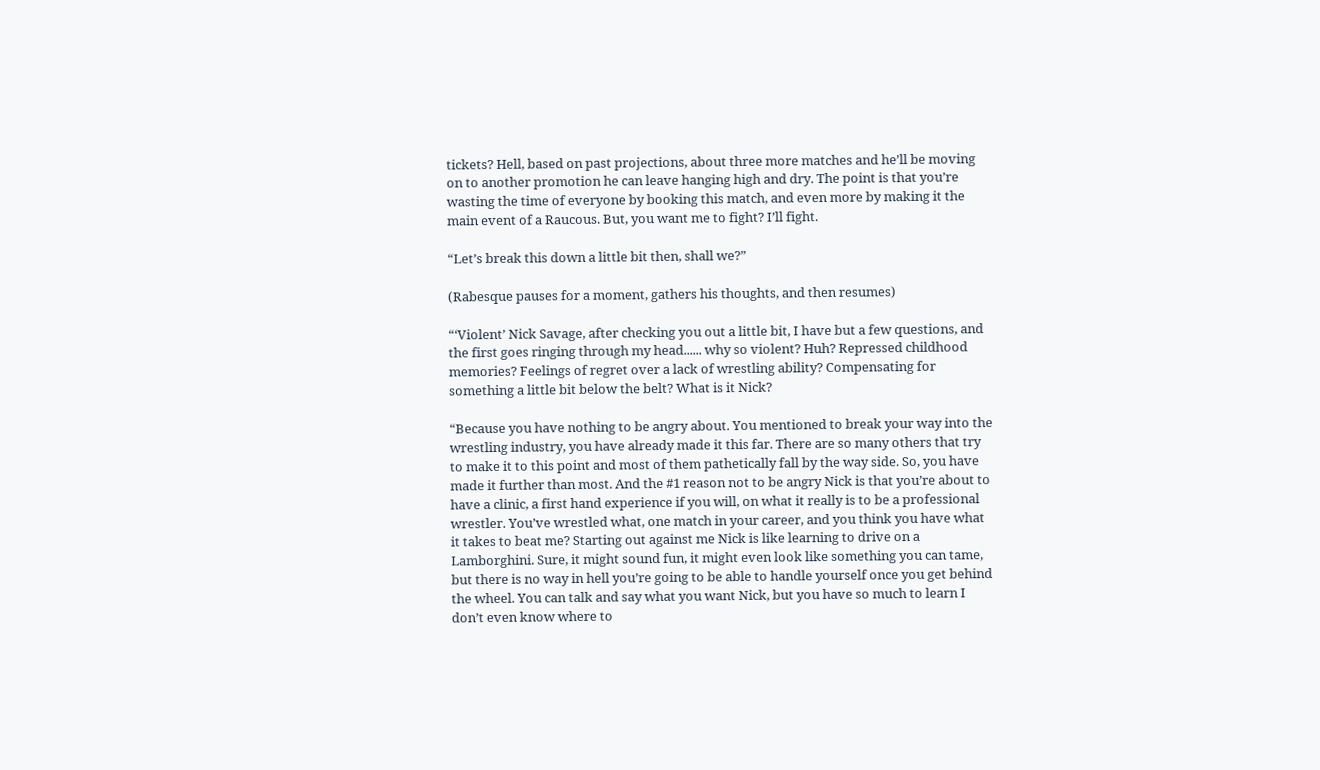tickets? Hell, based on past projections, about three more matches and he’ll be moving on to another promotion he can leave hanging high and dry. The point is that you’re wasting the time of everyone by booking this match, and even more by making it the main event of a Raucous. But, you want me to fight? I’ll fight.

“Let’s break this down a little bit then, shall we?”

(Rabesque pauses for a moment, gathers his thoughts, and then resumes)

“‘Violent’ Nick Savage, after checking you out a little bit, I have but a few questions, and the first goes ringing through my head...... why so violent? Huh? Repressed childhood memories? Feelings of regret over a lack of wrestling ability? Compensating for something a little bit below the belt? What is it Nick?

“Because you have nothing to be angry about. You mentioned to break your way into the wrestling industry, you have already made it this far. There are so many others that try to make it to this point and most of them pathetically fall by the way side. So, you have made it further than most. And the #1 reason not to be angry Nick is that you’re about to have a clinic, a first hand experience if you will, on what it really is to be a professional wrestler. You’ve wrestled what, one match in your career, and you think you have what it takes to beat me? Starting out against me Nick is like learning to drive on a Lamborghini. Sure, it might sound fun, it might even look like something you can tame, but there is no way in hell you’re going to be able to handle yourself once you get behind the wheel. You can talk and say what you want Nick, but you have so much to learn I don’t even know where to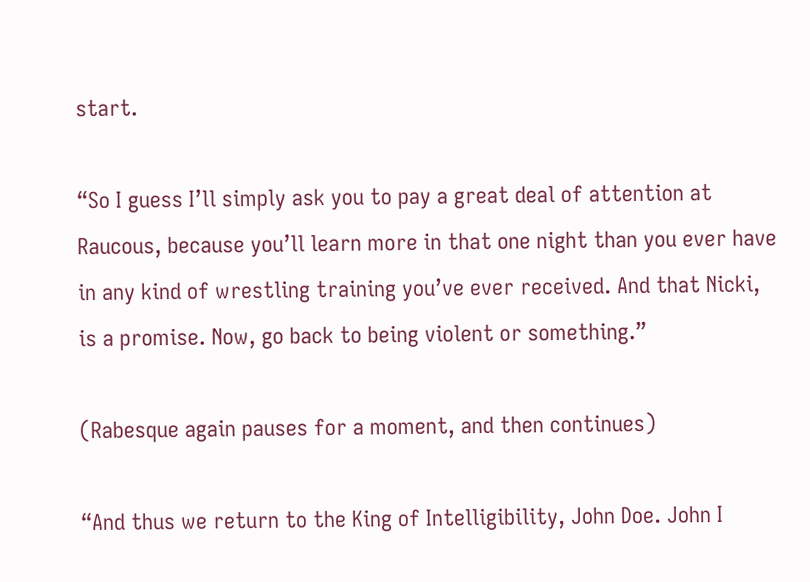start.

“So I guess I’ll simply ask you to pay a great deal of attention at Raucous, because you’ll learn more in that one night than you ever have in any kind of wrestling training you’ve ever received. And that Nicki, is a promise. Now, go back to being violent or something.”

(Rabesque again pauses for a moment, and then continues)

“And thus we return to the King of Intelligibility, John Doe. John I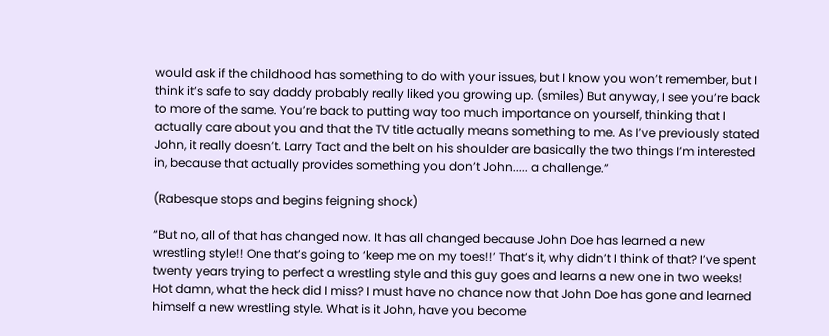would ask if the childhood has something to do with your issues, but I know you won’t remember, but I think it’s safe to say daddy probably really liked you growing up. (smiles) But anyway, I see you’re back to more of the same. You’re back to putting way too much importance on yourself, thinking that I actually care about you and that the TV title actually means something to me. As I’ve previously stated John, it really doesn’t. Larry Tact and the belt on his shoulder are basically the two things I’m interested in, because that actually provides something you don’t John..... a challenge.”

(Rabesque stops and begins feigning shock)

“But no, all of that has changed now. It has all changed because John Doe has learned a new wrestling style!! One that’s going to ‘keep me on my toes!!’ That’s it, why didn’t I think of that? I’ve spent twenty years trying to perfect a wrestling style and this guy goes and learns a new one in two weeks! Hot damn, what the heck did I miss? I must have no chance now that John Doe has gone and learned himself a new wrestling style. What is it John, have you become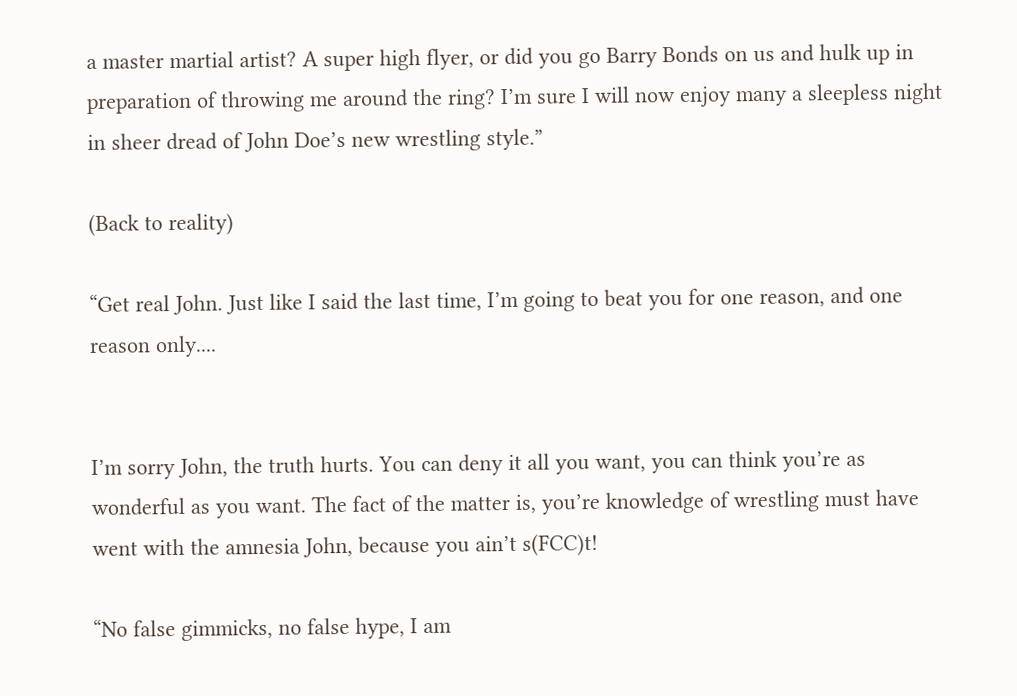a master martial artist? A super high flyer, or did you go Barry Bonds on us and hulk up in preparation of throwing me around the ring? I’m sure I will now enjoy many a sleepless night in sheer dread of John Doe’s new wrestling style.”

(Back to reality)

“Get real John. Just like I said the last time, I’m going to beat you for one reason, and one reason only....


I’m sorry John, the truth hurts. You can deny it all you want, you can think you’re as wonderful as you want. The fact of the matter is, you’re knowledge of wrestling must have went with the amnesia John, because you ain’t s(FCC)t!

“No false gimmicks, no false hype, I am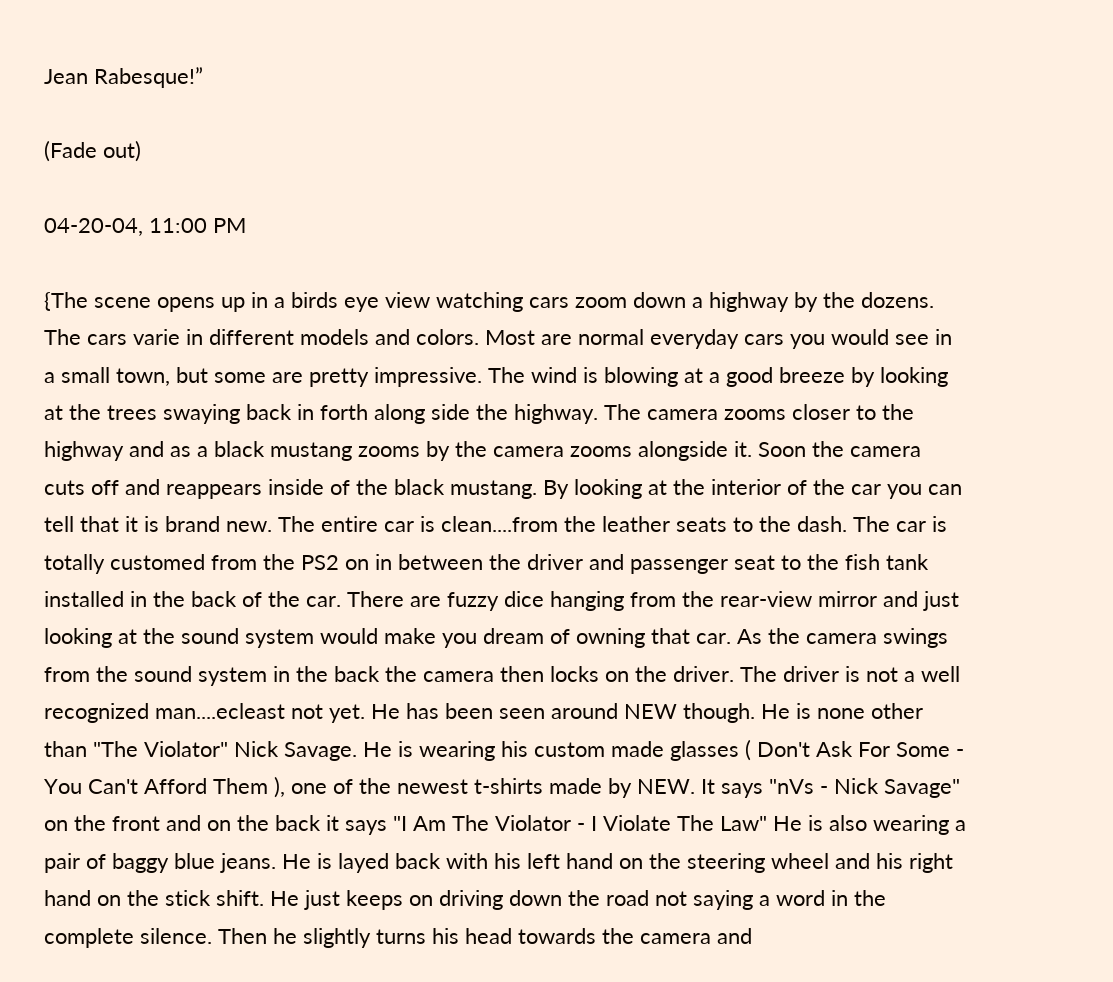Jean Rabesque!”

(Fade out)

04-20-04, 11:00 PM

{The scene opens up in a birds eye view watching cars zoom down a highway by the dozens. The cars varie in different models and colors. Most are normal everyday cars you would see in a small town, but some are pretty impressive. The wind is blowing at a good breeze by looking at the trees swaying back in forth along side the highway. The camera zooms closer to the highway and as a black mustang zooms by the camera zooms alongside it. Soon the camera cuts off and reappears inside of the black mustang. By looking at the interior of the car you can tell that it is brand new. The entire car is clean....from the leather seats to the dash. The car is totally customed from the PS2 on in between the driver and passenger seat to the fish tank installed in the back of the car. There are fuzzy dice hanging from the rear-view mirror and just looking at the sound system would make you dream of owning that car. As the camera swings from the sound system in the back the camera then locks on the driver. The driver is not a well recognized man....ecleast not yet. He has been seen around NEW though. He is none other than "The Violator" Nick Savage. He is wearing his custom made glasses ( Don't Ask For Some - You Can't Afford Them ), one of the newest t-shirts made by NEW. It says "nVs - Nick Savage" on the front and on the back it says "I Am The Violator - I Violate The Law" He is also wearing a pair of baggy blue jeans. He is layed back with his left hand on the steering wheel and his right hand on the stick shift. He just keeps on driving down the road not saying a word in the complete silence. Then he slightly turns his head towards the camera and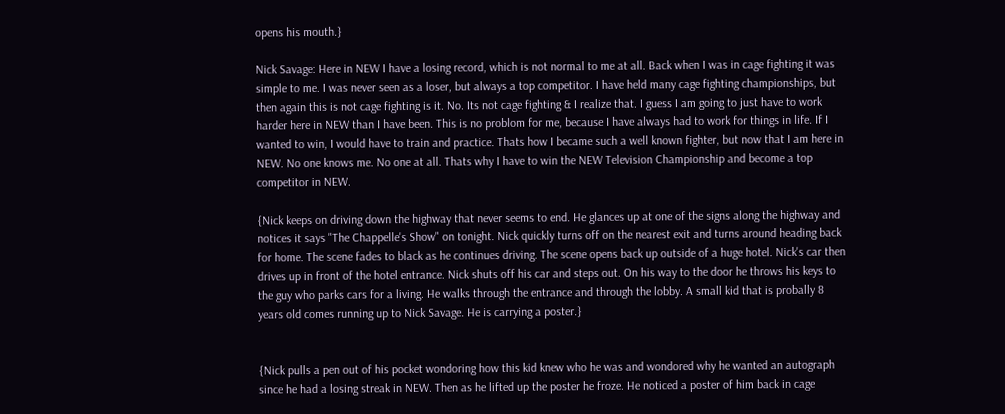opens his mouth.}

Nick Savage: Here in NEW I have a losing record, which is not normal to me at all. Back when I was in cage fighting it was simple to me. I was never seen as a loser, but always a top competitor. I have held many cage fighting championships, but then again this is not cage fighting is it. No. Its not cage fighting & I realize that. I guess I am going to just have to work harder here in NEW than I have been. This is no problom for me, because I have always had to work for things in life. If I wanted to win, I would have to train and practice. Thats how I became such a well known fighter, but now that I am here in NEW. No one knows me. No one at all. Thats why I have to win the NEW Television Championship and become a top competitor in NEW.

{Nick keeps on driving down the highway that never seems to end. He glances up at one of the signs along the highway and notices it says "The Chappelle's Show" on tonight. Nick quickly turns off on the nearest exit and turns around heading back for home. The scene fades to black as he continues driving. The scene opens back up outside of a huge hotel. Nick's car then drives up in front of the hotel entrance. Nick shuts off his car and steps out. On his way to the door he throws his keys to the guy who parks cars for a living. He walks through the entrance and through the lobby. A small kid that is probally 8 years old comes running up to Nick Savage. He is carrying a poster.}


{Nick pulls a pen out of his pocket wondoring how this kid knew who he was and wondored why he wanted an autograph since he had a losing streak in NEW. Then as he lifted up the poster he froze. He noticed a poster of him back in cage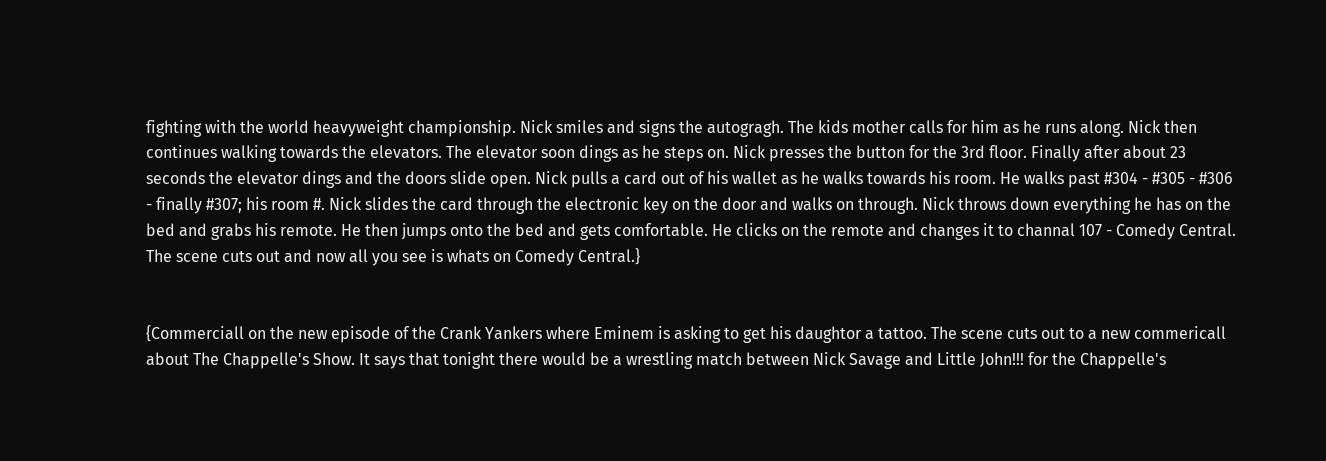fighting with the world heavyweight championship. Nick smiles and signs the autogragh. The kids mother calls for him as he runs along. Nick then continues walking towards the elevators. The elevator soon dings as he steps on. Nick presses the button for the 3rd floor. Finally after about 23 seconds the elevator dings and the doors slide open. Nick pulls a card out of his wallet as he walks towards his room. He walks past #304 - #305 - #306 - finally #307; his room #. Nick slides the card through the electronic key on the door and walks on through. Nick throws down everything he has on the bed and grabs his remote. He then jumps onto the bed and gets comfortable. He clicks on the remote and changes it to channal 107 - Comedy Central. The scene cuts out and now all you see is whats on Comedy Central.}


{Commerciall on the new episode of the Crank Yankers where Eminem is asking to get his daughtor a tattoo. The scene cuts out to a new commericall about The Chappelle's Show. It says that tonight there would be a wrestling match between Nick Savage and Little John!!! for the Chappelle's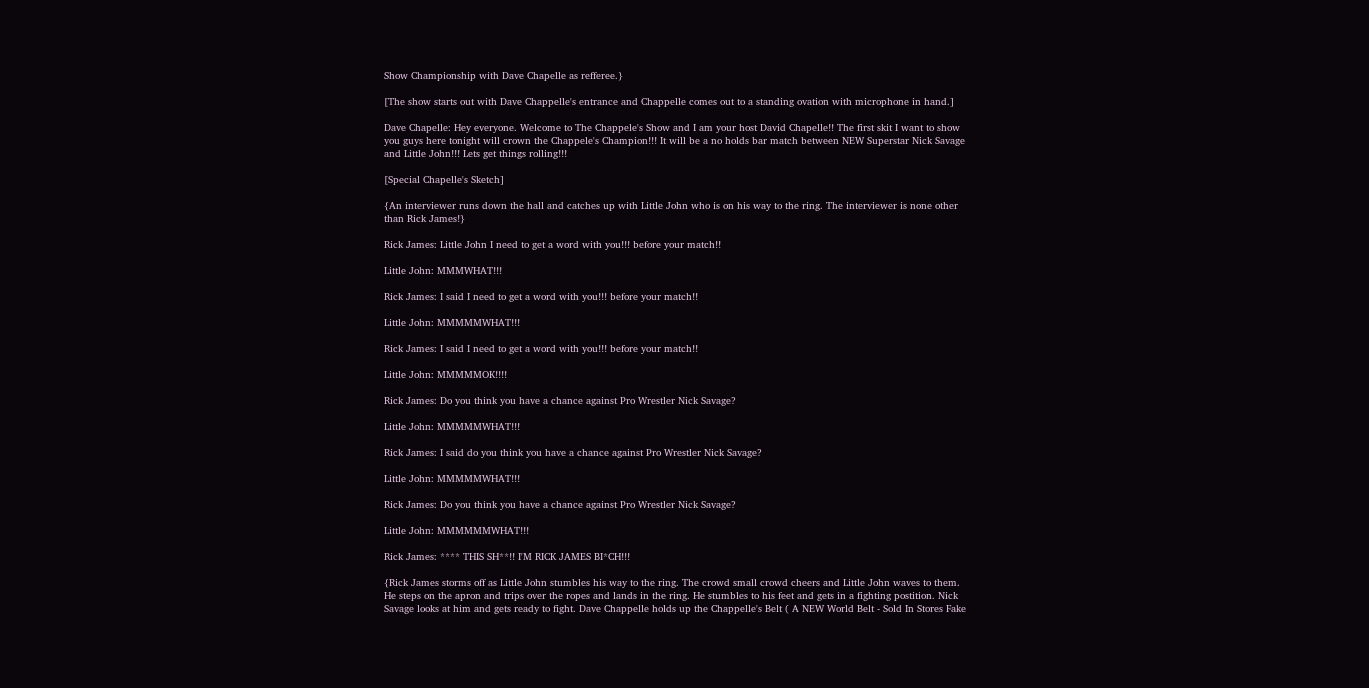Show Championship with Dave Chapelle as refferee.}

[The show starts out with Dave Chappelle's entrance and Chappelle comes out to a standing ovation with microphone in hand.]

Dave Chapelle: Hey everyone. Welcome to The Chappele's Show and I am your host David Chapelle!! The first skit I want to show you guys here tonight will crown the Chappele's Champion!!! It will be a no holds bar match between NEW Superstar Nick Savage and Little John!!! Lets get things rolling!!!

[Special Chapelle's Sketch]

{An interviewer runs down the hall and catches up with Little John who is on his way to the ring. The interviewer is none other than Rick James!}

Rick James: Little John I need to get a word with you!!! before your match!!

Little John: MMMWHAT!!!

Rick James: I said I need to get a word with you!!! before your match!!

Little John: MMMMMWHAT!!!

Rick James: I said I need to get a word with you!!! before your match!!

Little John: MMMMMOK!!!!

Rick James: Do you think you have a chance against Pro Wrestler Nick Savage?

Little John: MMMMMWHAT!!!

Rick James: I said do you think you have a chance against Pro Wrestler Nick Savage?

Little John: MMMMMWHAT!!!

Rick James: Do you think you have a chance against Pro Wrestler Nick Savage?

Little John: MMMMMMWHAT!!!

Rick James: **** THIS SH**!! I'M RICK JAMES BI*CH!!!

{Rick James storms off as Little John stumbles his way to the ring. The crowd small crowd cheers and Little John waves to them. He steps on the apron and trips over the ropes and lands in the ring. He stumbles to his feet and gets in a fighting postition. Nick Savage looks at him and gets ready to fight. Dave Chappelle holds up the Chappelle's Belt ( A NEW World Belt - Sold In Stores Fake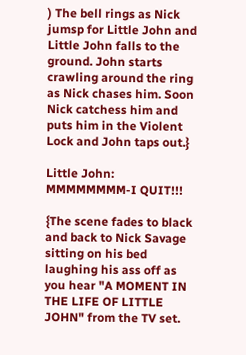) The bell rings as Nick jumsp for Little John and Little John falls to the ground. John starts crawling around the ring as Nick chases him. Soon Nick catchess him and puts him in the Violent Lock and John taps out.}

Little John: MMMMMMMM-I QUIT!!!

{The scene fades to black and back to Nick Savage sitting on his bed laughing his ass off as you hear "A MOMENT IN THE LIFE OF LITTLE JOHN" from the TV set.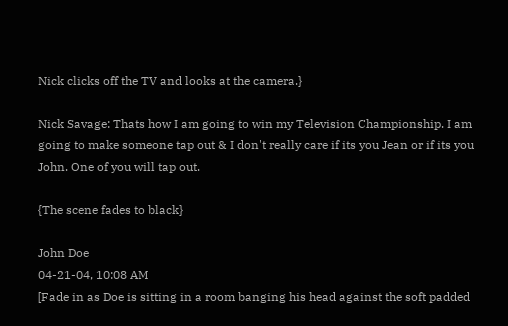Nick clicks off the TV and looks at the camera.}

Nick Savage: Thats how I am going to win my Television Championship. I am going to make someone tap out & I don't really care if its you Jean or if its you John. One of you will tap out.

{The scene fades to black}

John Doe
04-21-04, 10:08 AM
[Fade in as Doe is sitting in a room banging his head against the soft padded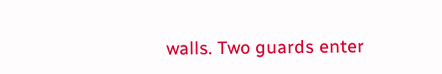walls. Two guards enter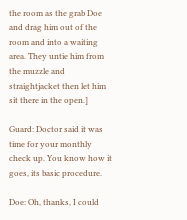the room as the grab Doe and drag him out of the room and into a waiting area. They untie him from the muzzle and straightjacket then let him sit there in the open.]

Guard: Doctor said it was time for your monthly check up. You know how it goes, its basic procedure.

Doe: Oh, thanks, I could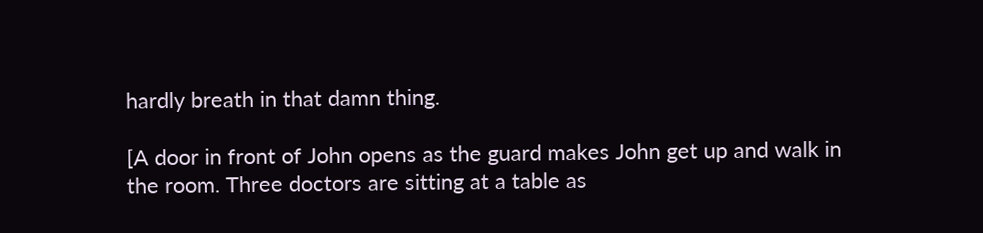hardly breath in that damn thing.

[A door in front of John opens as the guard makes John get up and walk in the room. Three doctors are sitting at a table as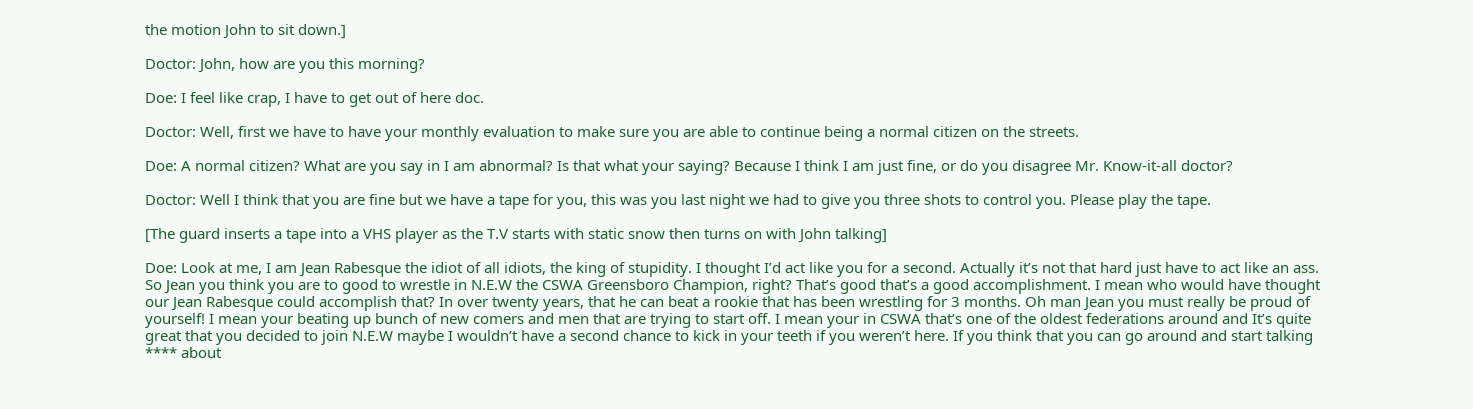the motion John to sit down.]

Doctor: John, how are you this morning?

Doe: I feel like crap, I have to get out of here doc.

Doctor: Well, first we have to have your monthly evaluation to make sure you are able to continue being a normal citizen on the streets.

Doe: A normal citizen? What are you say in I am abnormal? Is that what your saying? Because I think I am just fine, or do you disagree Mr. Know-it-all doctor?

Doctor: Well I think that you are fine but we have a tape for you, this was you last night we had to give you three shots to control you. Please play the tape.

[The guard inserts a tape into a VHS player as the T.V starts with static snow then turns on with John talking]

Doe: Look at me, I am Jean Rabesque the idiot of all idiots, the king of stupidity. I thought I’d act like you for a second. Actually it’s not that hard just have to act like an ass. So Jean you think you are to good to wrestle in N.E.W the CSWA Greensboro Champion, right? That’s good that’s a good accomplishment. I mean who would have thought our Jean Rabesque could accomplish that? In over twenty years, that he can beat a rookie that has been wrestling for 3 months. Oh man Jean you must really be proud of yourself! I mean your beating up bunch of new comers and men that are trying to start off. I mean your in CSWA that’s one of the oldest federations around and It’s quite great that you decided to join N.E.W maybe I wouldn’t have a second chance to kick in your teeth if you weren’t here. If you think that you can go around and start talking **** about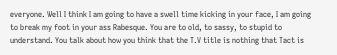everyone. Well I think I am going to have a swell time kicking in your face, I am going to break my foot in your ass Rabesque. You are to old, to sassy, to stupid to understand. You talk about how you think that the T.V title is nothing that Tact is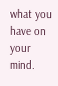what you have on your mind.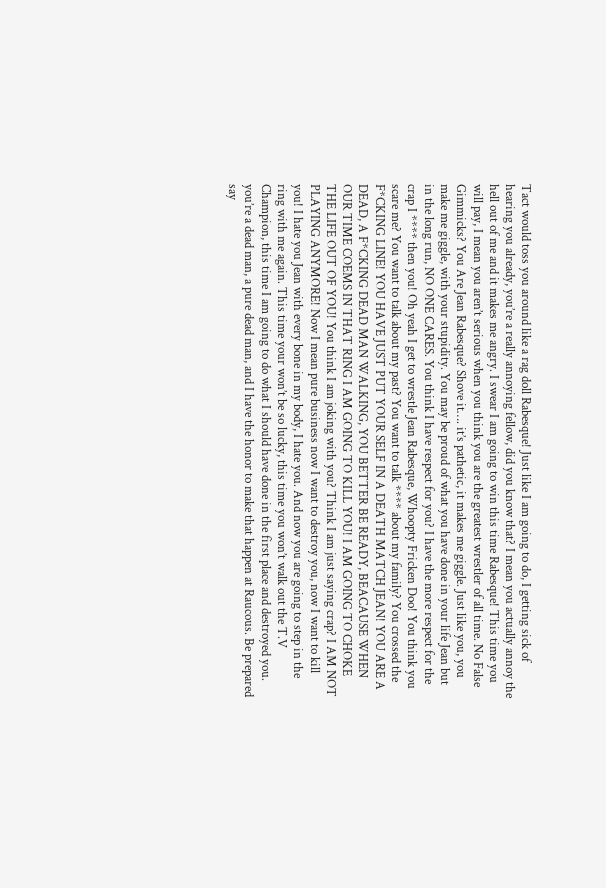Tact would toss you around like a rag doll Rabesque! Just like I am going to do, I getting sick of hearing you already, you’re a really annoying fellow, did you know that? I mean you actually annoy the hell out of me and it makes me angry. I swear I am going to win this time Rabesque! This time you will pay, I mean you aren’t serious when you think you are the greatest wrestler of all time. No False Gimmicks? You Are Jean Rabesque? Shove it…. it’s pathetic, it makes me giggle. Just like you, you make me giggle, with your stupidity. You may be proud of what you have done in your life Jean but in the long run, NO ONE CARES. You think I have respect for you? I have the more respect for the crap I **** then you! Oh yeah I get to wrestle Jean Rabesque, Whoopty Fricken Doo! You think you scare me? You want to talk about my past? You want to talk **** about my family? You crossed the F*CKING LINE! YOU HAVE JUST PUT YOUR SELF IN A DEATH MATCH JEAN! YOU ARE A DEAD, A F*CKING DEAD MAN WALKING, YOU BETTER BE READY, BEACAUSE WHEN OUR TIME COEMS IN THAT RING I AM GOING TO KILL YOU! I AM GOING TO CHOKE THE LIFE OUT OF YOU! You think I am joking with you? Think I am just saying crap? I AM NOT PLAYING ANYMORE! Now I mean pure business now I want to destroy you, now I want to kill you! I hate you Jean with every bone in my body, I hate you. And now you are going to step in the ring with me again. This time your won’t be so lucky, this time you won’t walk out the T.V Champion, this time I am going to do what I should have done in the first place and destroyed you. you’re a dead man, a pure dead man, and I have the honor to make that happen at Raucous. Be prepared say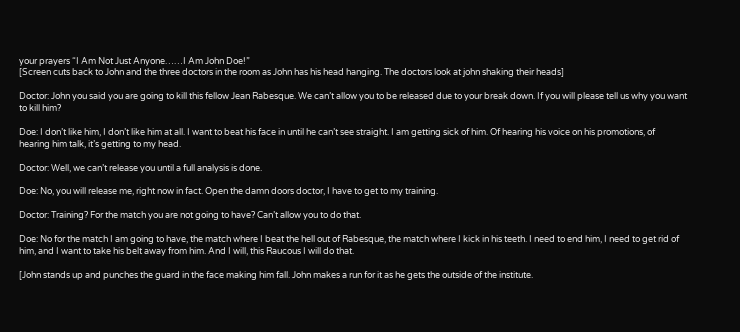your prayers “I Am Not Just Anyone……I Am John Doe!”
[Screen cuts back to John and the three doctors in the room as John has his head hanging. The doctors look at john shaking their heads]

Doctor: John you said you are going to kill this fellow Jean Rabesque. We can’t allow you to be released due to your break down. If you will please tell us why you want to kill him?

Doe: I don’t like him, I don’t like him at all. I want to beat his face in until he can’t see straight. I am getting sick of him. Of hearing his voice on his promotions, of hearing him talk, it’s getting to my head.

Doctor: Well, we can’t release you until a full analysis is done.

Doe: No, you will release me, right now in fact. Open the damn doors doctor, I have to get to my training.

Doctor: Training? For the match you are not going to have? Can’t allow you to do that.

Doe: No for the match I am going to have, the match where I beat the hell out of Rabesque, the match where I kick in his teeth. I need to end him, I need to get rid of him, and I want to take his belt away from him. And I will, this Raucous I will do that.

[John stands up and punches the guard in the face making him fall. John makes a run for it as he gets the outside of the institute.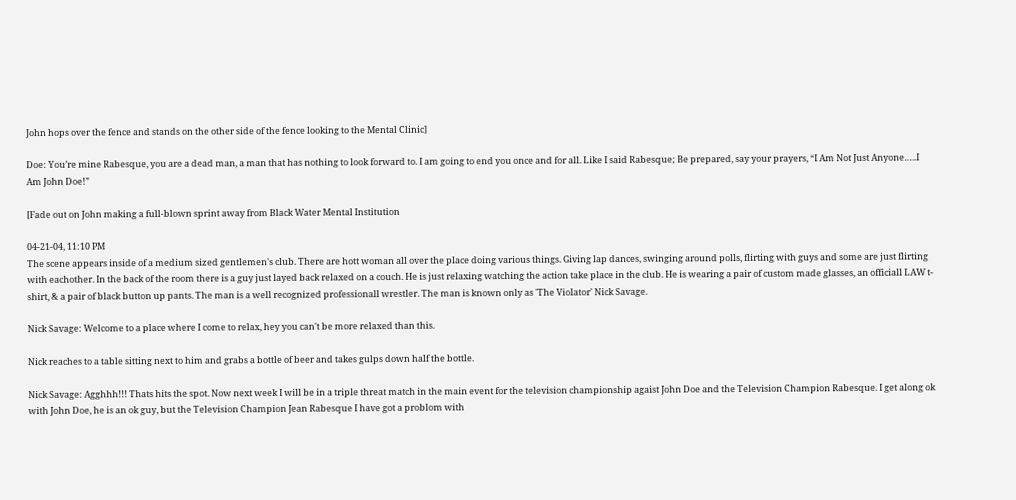John hops over the fence and stands on the other side of the fence looking to the Mental Clinic]

Doe: You’re mine Rabesque, you are a dead man, a man that has nothing to look forward to. I am going to end you once and for all. Like I said Rabesque; Be prepared, say your prayers, “I Am Not Just Anyone…..I Am John Doe!”

[Fade out on John making a full-blown sprint away from Black Water Mental Institution

04-21-04, 11:10 PM
The scene appears inside of a medium sized gentlemen's club. There are hott woman all over the place doing various things. Giving lap dances, swinging around polls, flirting with guys and some are just flirting with eachother. In the back of the room there is a guy just layed back relaxed on a couch. He is just relaxing watching the action take place in the club. He is wearing a pair of custom made glasses, an officiall LAW t-shirt, & a pair of black button up pants. The man is a well recognized professionall wrestler. The man is known only as 'The Violator' Nick Savage.

Nick Savage: Welcome to a place where I come to relax, hey you can't be more relaxed than this.

Nick reaches to a table sitting next to him and grabs a bottle of beer and takes gulps down half the bottle.

Nick Savage: Agghhh!!! Thats hits the spot. Now next week I will be in a triple threat match in the main event for the television championship agaist John Doe and the Television Champion Rabesque. I get along ok with John Doe, he is an ok guy, but the Television Champion Jean Rabesque I have got a problom with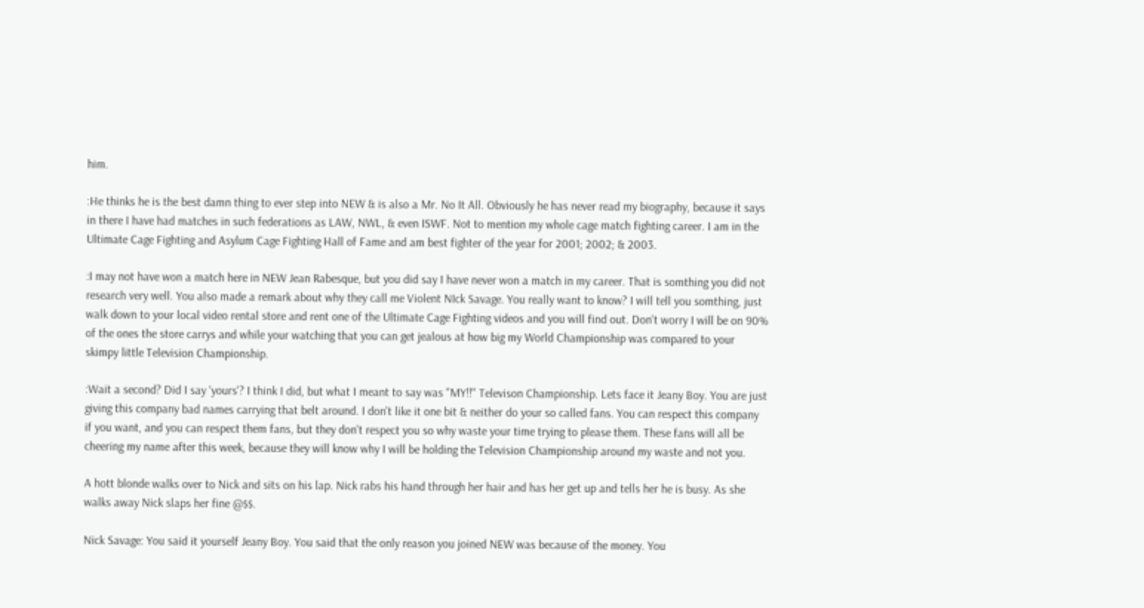him.

:He thinks he is the best damn thing to ever step into NEW & is also a Mr. No It All. Obviously he has never read my biography, because it says in there I have had matches in such federations as LAW, NWL, & even ISWF. Not to mention my whole cage match fighting career. I am in the Ultimate Cage Fighting and Asylum Cage Fighting Hall of Fame and am best fighter of the year for 2001; 2002; & 2003.

:I may not have won a match here in NEW Jean Rabesque, but you did say I have never won a match in my career. That is somthing you did not research very well. You also made a remark about why they call me Violent NIck Savage. You really want to know? I will tell you somthing, just walk down to your local video rental store and rent one of the Ultimate Cage Fighting videos and you will find out. Don't worry I will be on 90% of the ones the store carrys and while your watching that you can get jealous at how big my World Championship was compared to your skimpy little Television Championship.

:Wait a second? Did I say 'yours'? I think I did, but what I meant to say was "MY!!" Televison Championship. Lets face it Jeany Boy. You are just giving this company bad names carrying that belt around. I don't like it one bit & neither do your so called fans. You can respect this company if you want, and you can respect them fans, but they don't respect you so why waste your time trying to please them. These fans will all be cheering my name after this week, because they will know why I will be holding the Television Championship around my waste and not you.

A hott blonde walks over to Nick and sits on his lap. Nick rabs his hand through her hair and has her get up and tells her he is busy. As she walks away Nick slaps her fine @$$.

Nick Savage: You said it yourself Jeany Boy. You said that the only reason you joined NEW was because of the money. You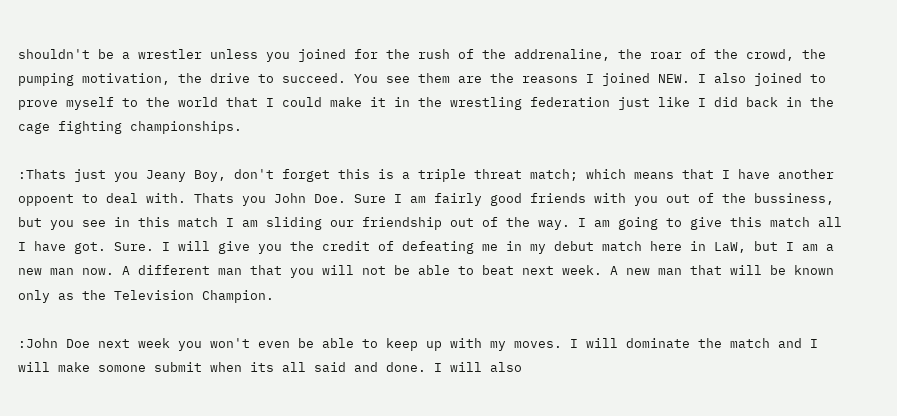shouldn't be a wrestler unless you joined for the rush of the addrenaline, the roar of the crowd, the pumping motivation, the drive to succeed. You see them are the reasons I joined NEW. I also joined to prove myself to the world that I could make it in the wrestling federation just like I did back in the cage fighting championships.

:Thats just you Jeany Boy, don't forget this is a triple threat match; which means that I have another oppoent to deal with. Thats you John Doe. Sure I am fairly good friends with you out of the bussiness, but you see in this match I am sliding our friendship out of the way. I am going to give this match all I have got. Sure. I will give you the credit of defeating me in my debut match here in LaW, but I am a new man now. A different man that you will not be able to beat next week. A new man that will be known only as the Television Champion.

:John Doe next week you won't even be able to keep up with my moves. I will dominate the match and I will make somone submit when its all said and done. I will also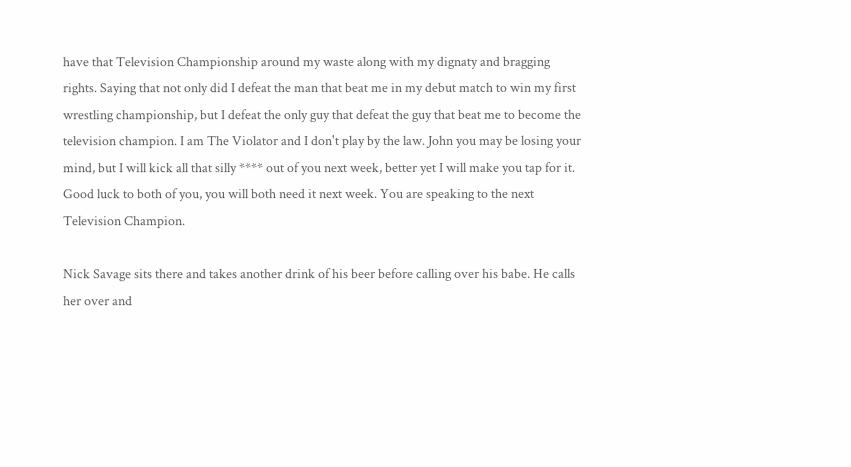have that Television Championship around my waste along with my dignaty and bragging rights. Saying that not only did I defeat the man that beat me in my debut match to win my first wrestling championship, but I defeat the only guy that defeat the guy that beat me to become the television champion. I am The Violator and I don't play by the law. John you may be losing your mind, but I will kick all that silly **** out of you next week, better yet I will make you tap for it. Good luck to both of you, you will both need it next week. You are speaking to the next Television Champion.

Nick Savage sits there and takes another drink of his beer before calling over his babe. He calls her over and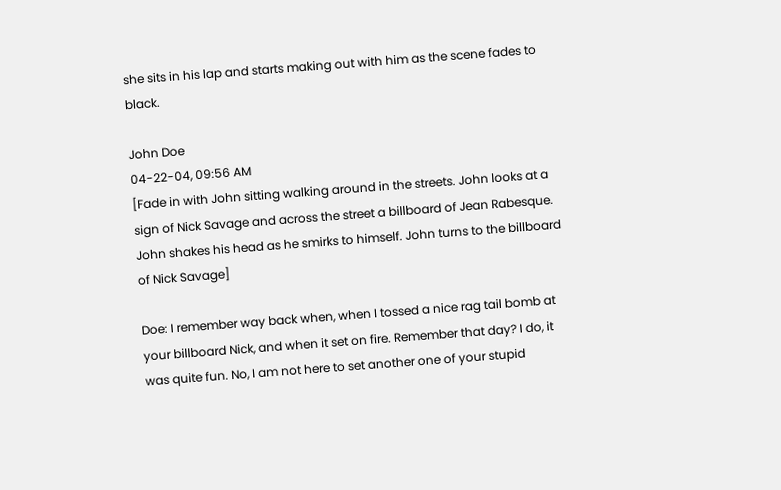she sits in his lap and starts making out with him as the scene fades to black.

John Doe
04-22-04, 09:56 AM
[Fade in with John sitting walking around in the streets. John looks at a sign of Nick Savage and across the street a billboard of Jean Rabesque. John shakes his head as he smirks to himself. John turns to the billboard of Nick Savage]

Doe: I remember way back when, when I tossed a nice rag tail bomb at your billboard Nick, and when it set on fire. Remember that day? I do, it was quite fun. No, I am not here to set another one of your stupid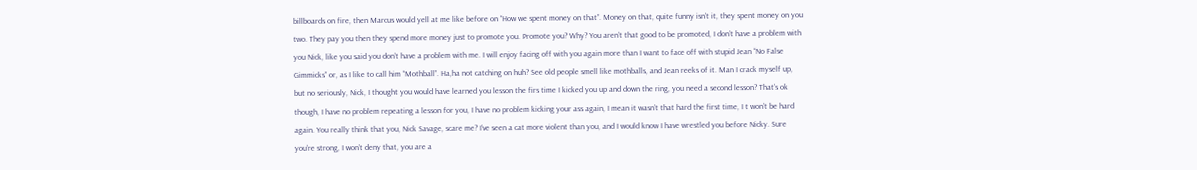billboards on fire, then Marcus would yell at me like before on “How we spent money on that”. Money on that, quite funny isn’t it, they spent money on you two. They pay you then they spend more money just to promote you. Promote you? Why? You aren’t that good to be promoted, I don’t have a problem with you Nick, like you said you don’t have a problem with me. I will enjoy facing off with you again more than I want to face off with stupid Jean “No False Gimmicks” or, as I like to call him “Mothball”. Ha,ha not catching on huh? See old people smell like mothballs, and Jean reeks of it. Man I crack myself up, but no seriously, Nick, I thought you would have learned you lesson the firs time I kicked you up and down the ring, you need a second lesson? That’s ok though, I have no problem repeating a lesson for you, I have no problem kicking your ass again, I mean it wasn’t that hard the first time, I t won’t be hard again. You really think that you, Nick Savage, scare me? I’ve seen a cat more violent than you, and I would know I have wrestled you before Nicky. Sure you’re strong, I won’t deny that, you are a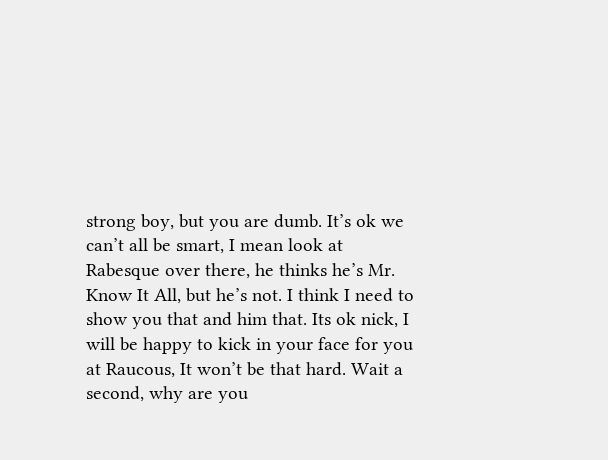strong boy, but you are dumb. It’s ok we can’t all be smart, I mean look at Rabesque over there, he thinks he’s Mr. Know It All, but he’s not. I think I need to show you that and him that. Its ok nick, I will be happy to kick in your face for you at Raucous, It won’t be that hard. Wait a second, why are you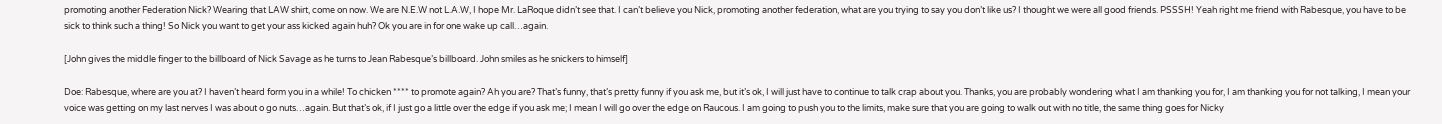promoting another Federation Nick? Wearing that LAW shirt, come on now. We are N.E.W not L.A.W, I hope Mr. LaRoque didn’t see that. I can’t believe you Nick, promoting another federation, what are you trying to say you don’t like us? I thought we were all good friends. PSSSH! Yeah right me friend with Rabesque, you have to be sick to think such a thing! So Nick you want to get your ass kicked again huh? Ok you are in for one wake up call…again.

[John gives the middle finger to the billboard of Nick Savage as he turns to Jean Rabesque’s billboard. John smiles as he snickers to himself]

Doe: Rabesque, where are you at? I haven’t heard form you in a while! To chicken **** to promote again? Ah you are? That’s funny, that’s pretty funny if you ask me, but it’s ok, I will just have to continue to talk crap about you. Thanks, you are probably wondering what I am thanking you for, I am thanking you for not talking, I mean your voice was getting on my last nerves I was about o go nuts…again. But that’s ok, if I just go a little over the edge if you ask me; I mean I will go over the edge on Raucous. I am going to push you to the limits, make sure that you are going to walk out with no title, the same thing goes for Nicky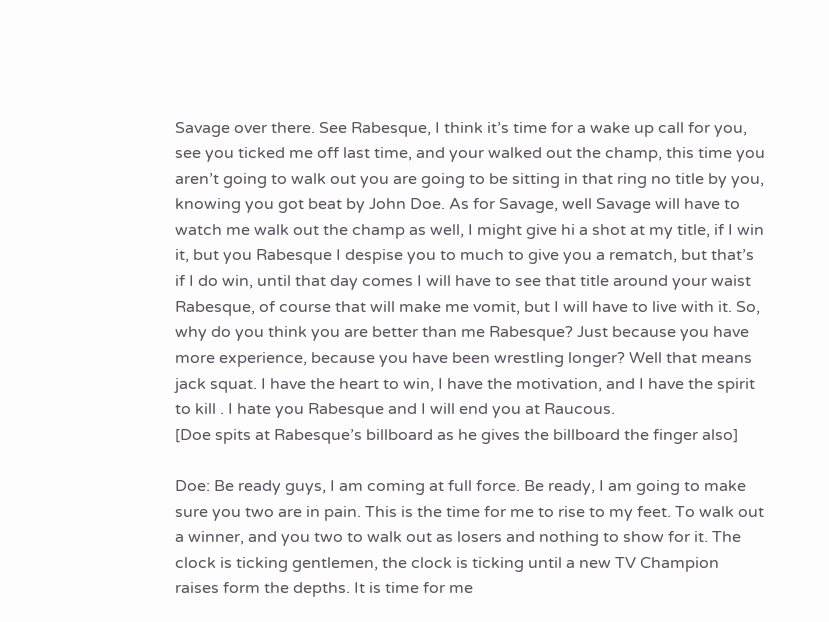Savage over there. See Rabesque, I think it’s time for a wake up call for you, see you ticked me off last time, and your walked out the champ, this time you aren’t going to walk out you are going to be sitting in that ring no title by you, knowing you got beat by John Doe. As for Savage, well Savage will have to watch me walk out the champ as well, I might give hi a shot at my title, if I win it, but you Rabesque I despise you to much to give you a rematch, but that’s if I do win, until that day comes I will have to see that title around your waist Rabesque, of course that will make me vomit, but I will have to live with it. So, why do you think you are better than me Rabesque? Just because you have more experience, because you have been wrestling longer? Well that means jack squat. I have the heart to win, I have the motivation, and I have the spirit to kill . I hate you Rabesque and I will end you at Raucous.
[Doe spits at Rabesque’s billboard as he gives the billboard the finger also]

Doe: Be ready guys, I am coming at full force. Be ready, I am going to make sure you two are in pain. This is the time for me to rise to my feet. To walk out a winner, and you two to walk out as losers and nothing to show for it. The clock is ticking gentlemen, the clock is ticking until a new TV Champion raises form the depths. It is time for me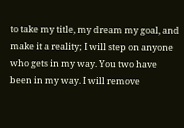to take my title, my dream my goal, and make it a reality; I will step on anyone who gets in my way. You two have been in my way. I will remove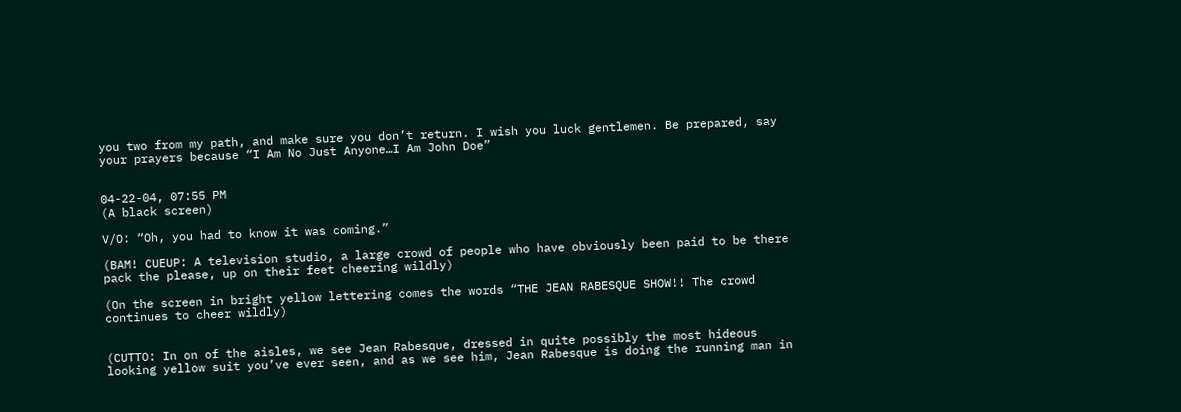you two from my path, and make sure you don’t return. I wish you luck gentlemen. Be prepared, say your prayers because “I Am No Just Anyone…I Am John Doe”


04-22-04, 07:55 PM
(A black screen)

V/O: “Oh, you had to know it was coming.”

(BAM! CUEUP: A television studio, a large crowd of people who have obviously been paid to be there pack the please, up on their feet cheering wildly)

(On the screen in bright yellow lettering comes the words “THE JEAN RABESQUE SHOW!! The crowd continues to cheer wildly)


(CUTTO: In on of the aisles, we see Jean Rabesque, dressed in quite possibly the most hideous looking yellow suit you’ve ever seen, and as we see him, Jean Rabesque is doing the running man in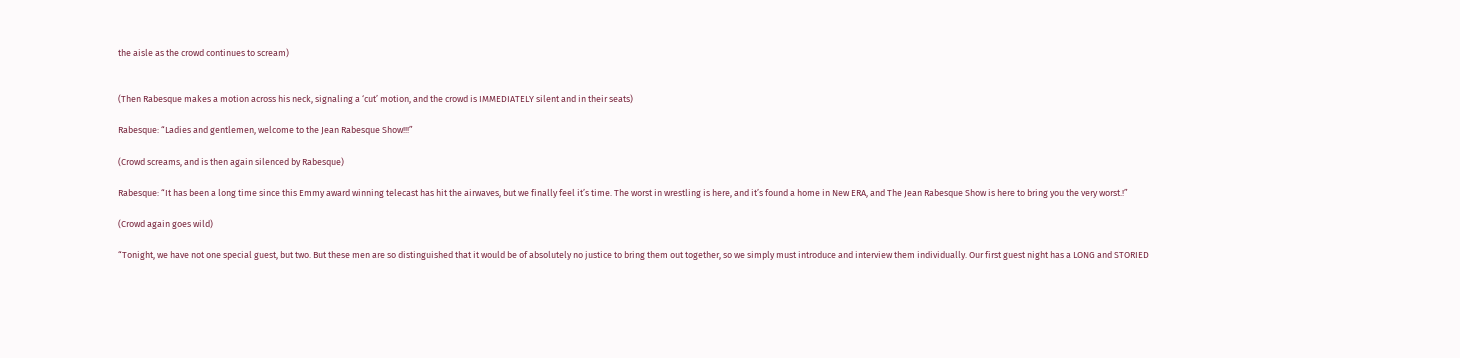the aisle as the crowd continues to scream)


(Then Rabesque makes a motion across his neck, signaling a ‘cut’ motion, and the crowd is IMMEDIATELY silent and in their seats)

Rabesque: “Ladies and gentlemen, welcome to the Jean Rabesque Show!!!”

(Crowd screams, and is then again silenced by Rabesque)

Rabesque: “It has been a long time since this Emmy award winning telecast has hit the airwaves, but we finally feel it’s time. The worst in wrestling is here, and it’s found a home in New ERA, and The Jean Rabesque Show is here to bring you the very worst.!”

(Crowd again goes wild)

“Tonight, we have not one special guest, but two. But these men are so distinguished that it would be of absolutely no justice to bring them out together, so we simply must introduce and interview them individually. Our first guest night has a LONG and STORIED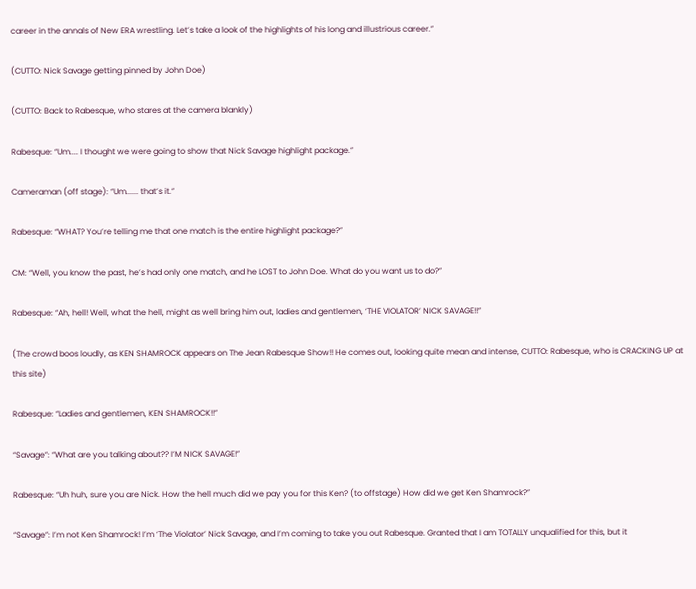career in the annals of New ERA wrestling. Let’s take a look of the highlights of his long and illustrious career.”

(CUTTO: Nick Savage getting pinned by John Doe)

(CUTTO: Back to Rabesque, who stares at the camera blankly)

Rabesque: “Um.... I thought we were going to show that Nick Savage highlight package.”

Cameraman (off stage): “Um...... that’s it.”

Rabesque: “WHAT? You’re telling me that one match is the entire highlight package?”

CM: “Well, you know the past, he’s had only one match, and he LOST to John Doe. What do you want us to do?”

Rabesque: “Ah, hell! Well, what the hell, might as well bring him out, ladies and gentlemen, ‘THE VIOLATOR’ NICK SAVAGE!!”

(The crowd boos loudly, as KEN SHAMROCK appears on The Jean Rabesque Show!! He comes out, looking quite mean and intense, CUTTO: Rabesque, who is CRACKING UP at this site)

Rabesque: “Ladies and gentlemen, KEN SHAMROCK!!”

“Savage”: “What are you talking about?? I’M NICK SAVAGE!”

Rabesque: “Uh huh, sure you are Nick. How the hell much did we pay you for this Ken? (to offstage) How did we get Ken Shamrock?”

“Savage”: I’m not Ken Shamrock! I’m ‘The Violator’ Nick Savage, and I’m coming to take you out Rabesque. Granted that I am TOTALLY unqualified for this, but it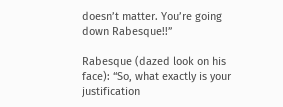doesn’t matter. You’re going down Rabesque!!”

Rabesque (dazed look on his face): “So, what exactly is your justification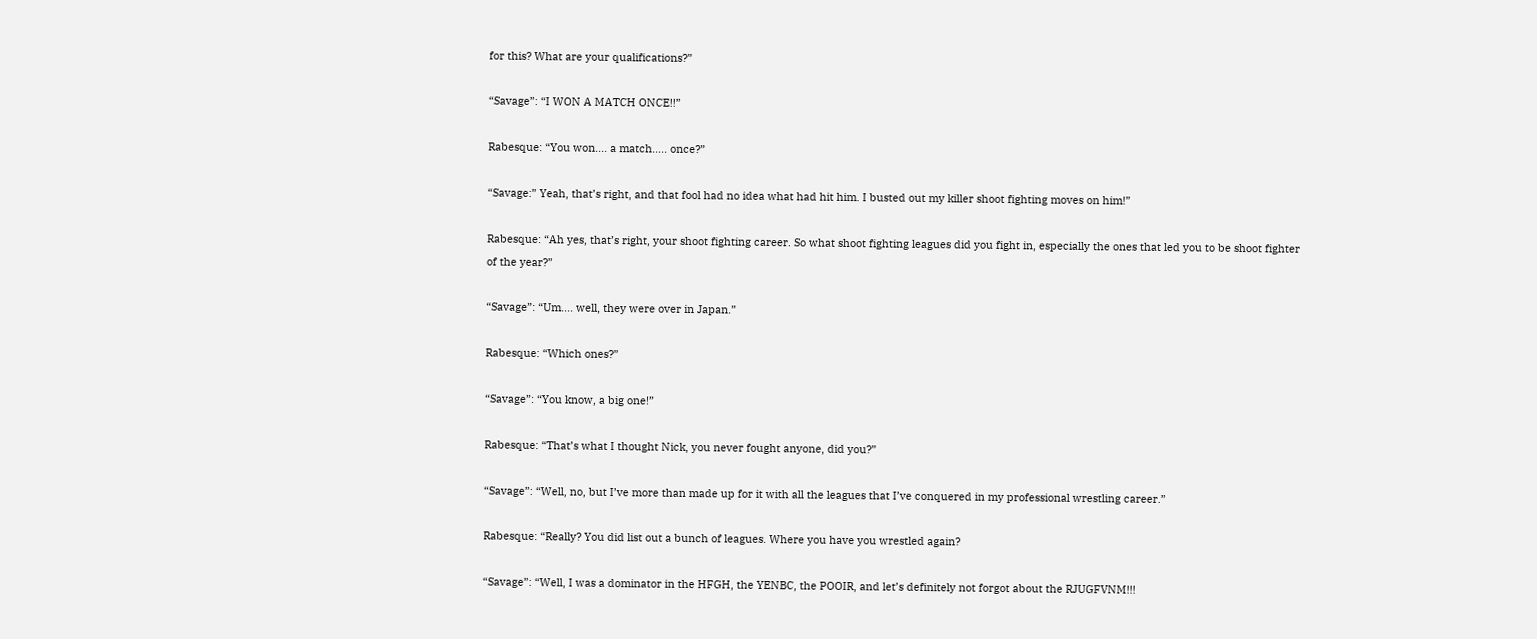for this? What are your qualifications?”

“Savage”: “I WON A MATCH ONCE!!”

Rabesque: “You won.... a match..... once?”

“Savage:” Yeah, that’s right, and that fool had no idea what had hit him. I busted out my killer shoot fighting moves on him!”

Rabesque: “Ah yes, that’s right, your shoot fighting career. So what shoot fighting leagues did you fight in, especially the ones that led you to be shoot fighter of the year?”

“Savage”: “Um.... well, they were over in Japan.”

Rabesque: “Which ones?”

“Savage”: “You know, a big one!”

Rabesque: “That’s what I thought Nick, you never fought anyone, did you?”

“Savage”: “Well, no, but I’ve more than made up for it with all the leagues that I’ve conquered in my professional wrestling career.”

Rabesque: “Really? You did list out a bunch of leagues. Where you have you wrestled again?

“Savage”: “Well, I was a dominator in the HFGH, the YENBC, the POOIR, and let’s definitely not forgot about the RJUGFVNM!!!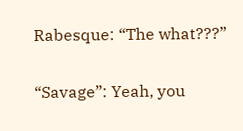Rabesque: “The what???”

“Savage”: Yeah, you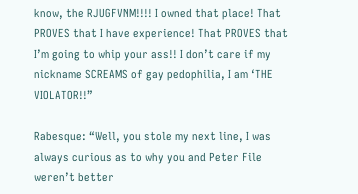know, the RJUGFVNM!!!! I owned that place! That PROVES that I have experience! That PROVES that I’m going to whip your ass!! I don’t care if my nickname SCREAMS of gay pedophilia, I am ‘THE VIOLATOR!!”

Rabesque: “Well, you stole my next line, I was always curious as to why you and Peter File weren’t better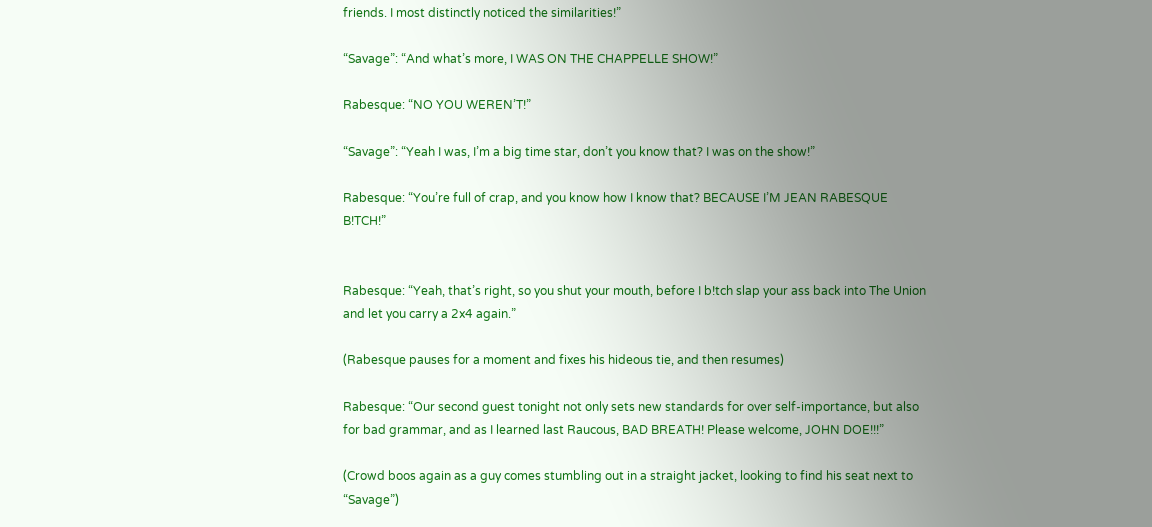friends. I most distinctly noticed the similarities!”

“Savage”: “And what’s more, I WAS ON THE CHAPPELLE SHOW!”

Rabesque: “NO YOU WEREN’T!”

“Savage”: “Yeah I was, I’m a big time star, don’t you know that? I was on the show!”

Rabesque: “You’re full of crap, and you know how I know that? BECAUSE I’M JEAN RABESQUE B!TCH!”


Rabesque: “Yeah, that’s right, so you shut your mouth, before I b!tch slap your ass back into The Union and let you carry a 2x4 again.”

(Rabesque pauses for a moment and fixes his hideous tie, and then resumes)

Rabesque: “Our second guest tonight not only sets new standards for over self-importance, but also for bad grammar, and as I learned last Raucous, BAD BREATH! Please welcome, JOHN DOE!!!”

(Crowd boos again as a guy comes stumbling out in a straight jacket, looking to find his seat next to “Savage”)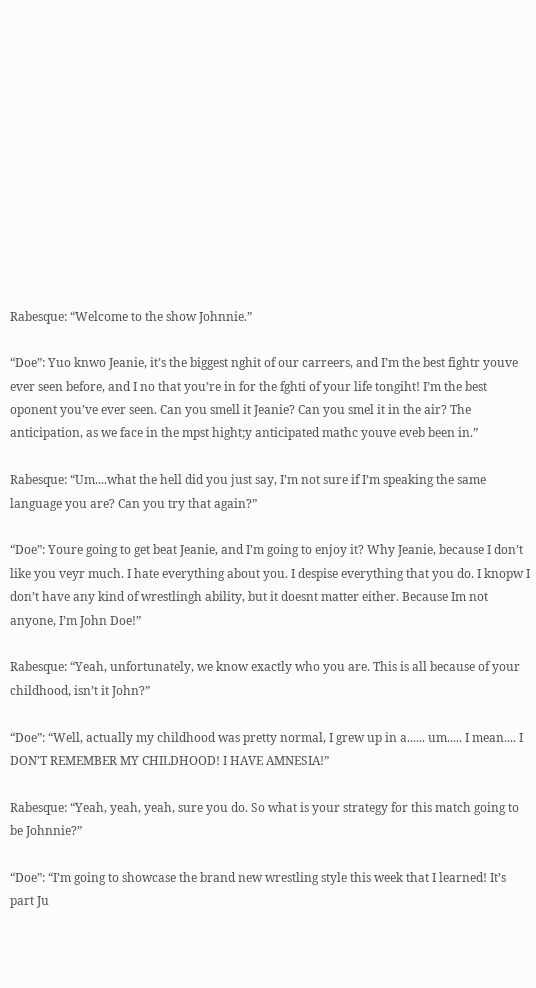Rabesque: “Welcome to the show Johnnie.”

“Doe”: Yuo knwo Jeanie, it’s the biggest nghit of our carreers, and I’m the best fightr youve ever seen before, and I no that you’re in for the fghti of your life tongiht! I’m the best oponent you’ve ever seen. Can you smell it Jeanie? Can you smel it in the air? The anticipation, as we face in the mpst hight;y anticipated mathc youve eveb been in.”

Rabesque: “Um....what the hell did you just say, I’m not sure if I’m speaking the same language you are? Can you try that again?”

“Doe”: Youre going to get beat Jeanie, and I’m going to enjoy it? Why Jeanie, because I don’t like you veyr much. I hate everything about you. I despise everything that you do. I knopw I don’t have any kind of wrestlingh ability, but it doesnt matter either. Because Im not anyone, I’m John Doe!”

Rabesque: “Yeah, unfortunately, we know exactly who you are. This is all because of your childhood, isn’t it John?”

“Doe”: “Well, actually my childhood was pretty normal, I grew up in a...... um..... I mean.... I DON’T REMEMBER MY CHILDHOOD! I HAVE AMNESIA!”

Rabesque: “Yeah, yeah, yeah, sure you do. So what is your strategy for this match going to be Johnnie?”

“Doe”: “I’m going to showcase the brand new wrestling style this week that I learned! It’s part Ju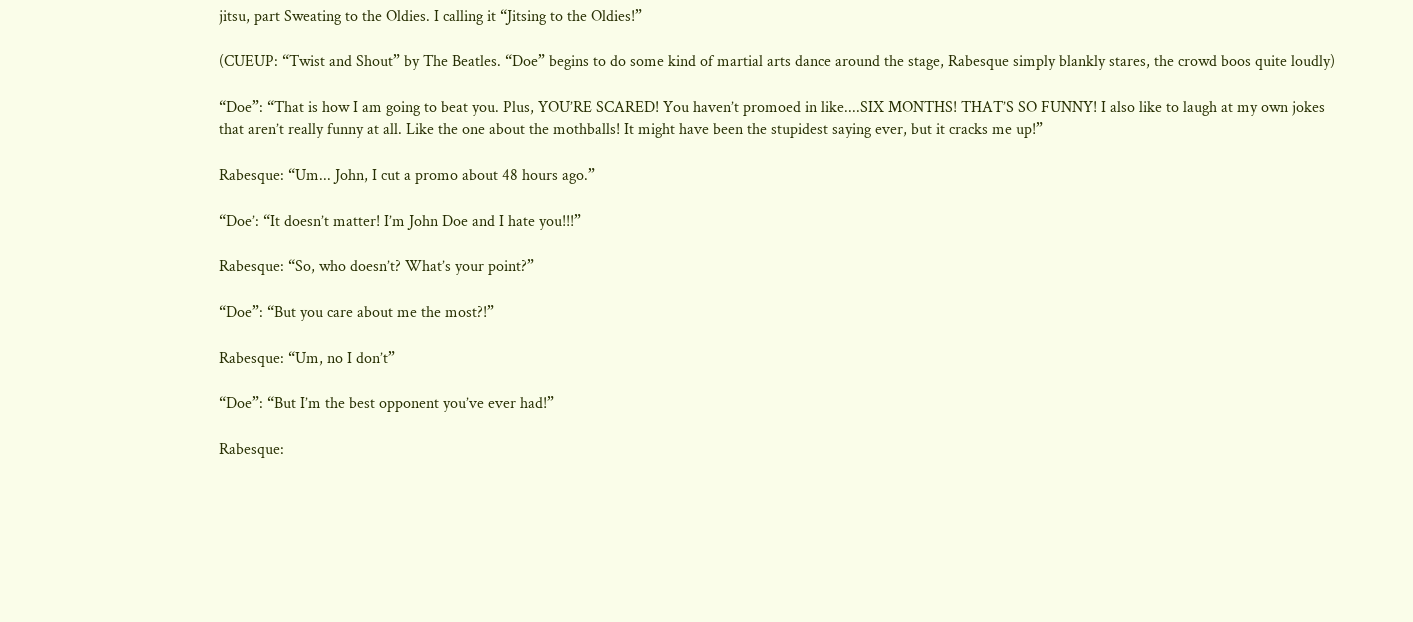jitsu, part Sweating to the Oldies. I calling it “Jitsing to the Oldies!”

(CUEUP: “Twist and Shout” by The Beatles. “Doe” begins to do some kind of martial arts dance around the stage, Rabesque simply blankly stares, the crowd boos quite loudly)

“Doe”: “That is how I am going to beat you. Plus, YOU’RE SCARED! You haven’t promoed in like....SIX MONTHS! THAT’S SO FUNNY! I also like to laugh at my own jokes that aren’t really funny at all. Like the one about the mothballs! It might have been the stupidest saying ever, but it cracks me up!”

Rabesque: “Um... John, I cut a promo about 48 hours ago.”

“Doe’: “It doesn’t matter! I’m John Doe and I hate you!!!”

Rabesque: “So, who doesn’t? What’s your point?”

“Doe”: “But you care about me the most?!”

Rabesque: “Um, no I don’t”

“Doe”: “But I’m the best opponent you’ve ever had!”

Rabesque: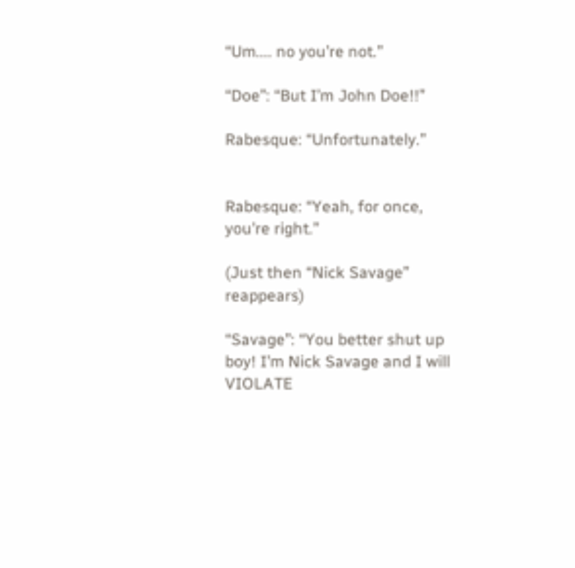“Um.... no you’re not.”

“Doe”: “But I’m John Doe!!”

Rabesque: “Unfortunately.”


Rabesque: “Yeah, for once, you’re right.”

(Just then “Nick Savage” reappears)

“Savage”: “You better shut up boy! I’m Nick Savage and I will VIOLATE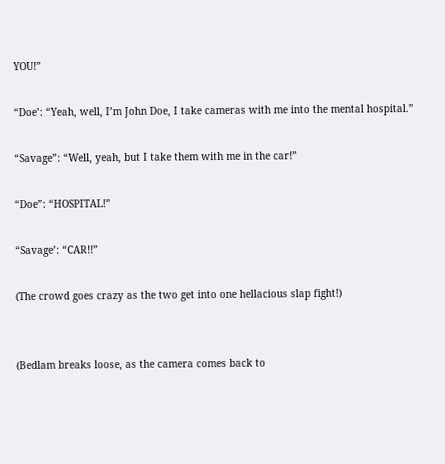YOU!”

“Doe’: “Yeah, well, I’m John Doe, I take cameras with me into the mental hospital.”

“Savage”: “Well, yeah, but I take them with me in the car!”

“Doe”: “HOSPITAL!”

“Savage’: “CAR!!”

(The crowd goes crazy as the two get into one hellacious slap fight!)


(Bedlam breaks loose, as the camera comes back to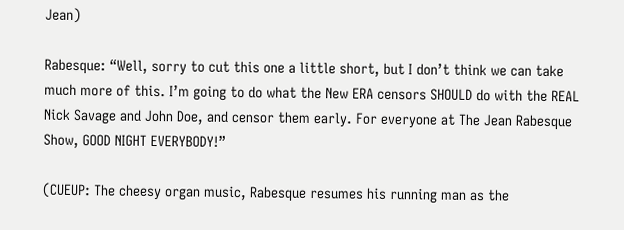Jean)

Rabesque: “Well, sorry to cut this one a little short, but I don’t think we can take much more of this. I’m going to do what the New ERA censors SHOULD do with the REAL Nick Savage and John Doe, and censor them early. For everyone at The Jean Rabesque Show, GOOD NIGHT EVERYBODY!”

(CUEUP: The cheesy organ music, Rabesque resumes his running man as the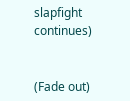slapfight continues)


(Fade out)